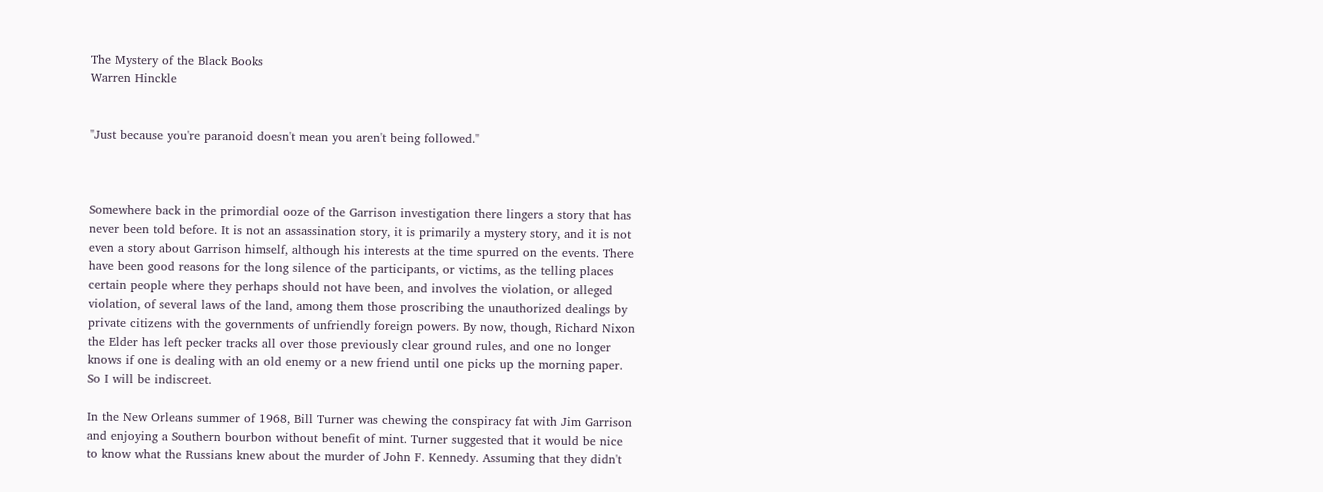The Mystery of the Black Books
Warren Hinckle


"Just because you're paranoid doesn't mean you aren't being followed."



Somewhere back in the primordial ooze of the Garrison investigation there lingers a story that has never been told before. It is not an assassination story, it is primarily a mystery story, and it is not even a story about Garrison himself, although his interests at the time spurred on the events. There have been good reasons for the long silence of the participants, or victims, as the telling places certain people where they perhaps should not have been, and involves the violation, or alleged violation, of several laws of the land, among them those proscribing the unauthorized dealings by private citizens with the governments of unfriendly foreign powers. By now, though, Richard Nixon the Elder has left pecker tracks all over those previously clear ground rules, and one no longer knows if one is dealing with an old enemy or a new friend until one picks up the morning paper. So I will be indiscreet.

In the New Orleans summer of 1968, Bill Turner was chewing the conspiracy fat with Jim Garrison and enjoying a Southern bourbon without benefit of mint. Turner suggested that it would be nice to know what the Russians knew about the murder of John F. Kennedy. Assuming that they didn't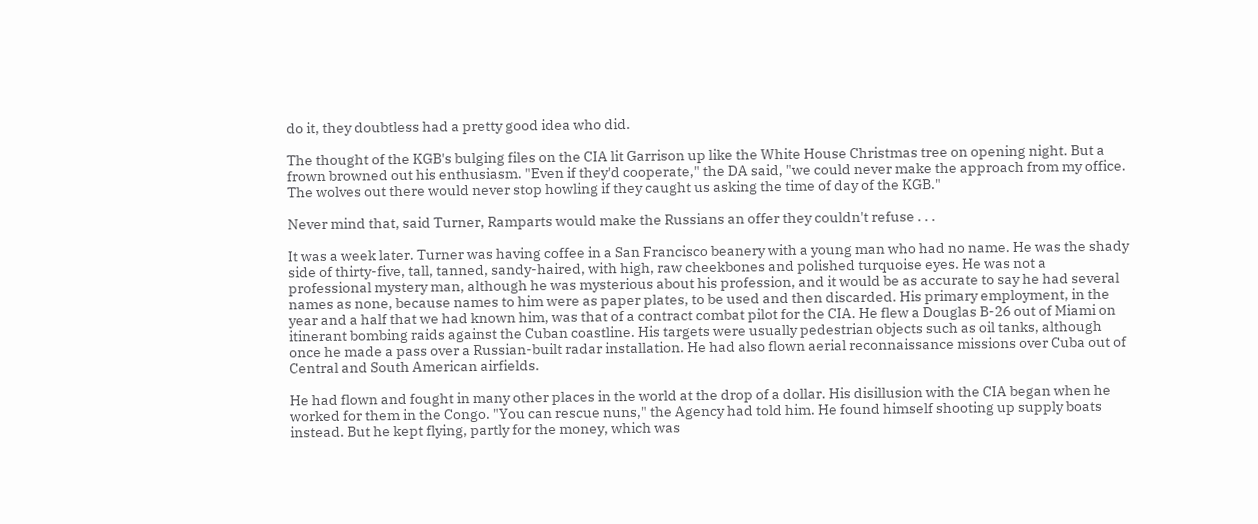do it, they doubtless had a pretty good idea who did.

The thought of the KGB's bulging files on the CIA lit Garrison up like the White House Christmas tree on opening night. But a frown browned out his enthusiasm. "Even if they'd cooperate," the DA said, "we could never make the approach from my office. The wolves out there would never stop howling if they caught us asking the time of day of the KGB."

Never mind that, said Turner, Ramparts would make the Russians an offer they couldn't refuse . . .

It was a week later. Turner was having coffee in a San Francisco beanery with a young man who had no name. He was the shady side of thirty-five, tall, tanned, sandy-haired, with high, raw cheekbones and polished turquoise eyes. He was not a professional mystery man, although he was mysterious about his profession, and it would be as accurate to say he had several names as none, because names to him were as paper plates, to be used and then discarded. His primary employment, in the year and a half that we had known him, was that of a contract combat pilot for the CIA. He flew a Douglas B-26 out of Miami on itinerant bombing raids against the Cuban coastline. His targets were usually pedestrian objects such as oil tanks, although once he made a pass over a Russian-built radar installation. He had also flown aerial reconnaissance missions over Cuba out of Central and South American airfields.

He had flown and fought in many other places in the world at the drop of a dollar. His disillusion with the CIA began when he worked for them in the Congo. "You can rescue nuns," the Agency had told him. He found himself shooting up supply boats instead. But he kept flying, partly for the money, which was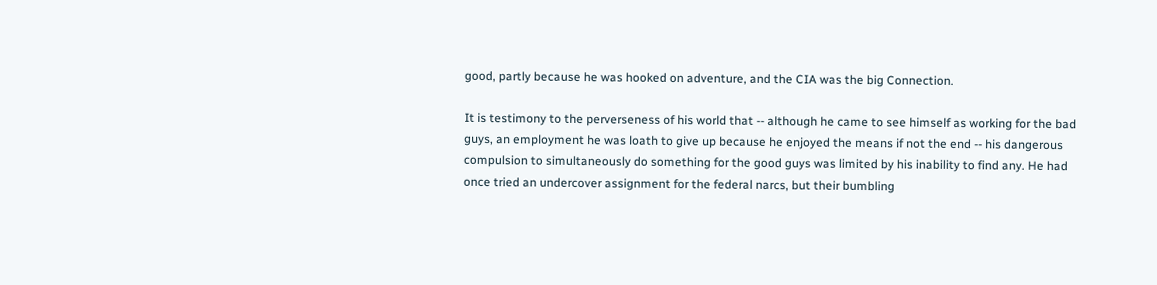good, partly because he was hooked on adventure, and the CIA was the big Connection.

It is testimony to the perverseness of his world that -- although he came to see himself as working for the bad guys, an employment he was loath to give up because he enjoyed the means if not the end -- his dangerous compulsion to simultaneously do something for the good guys was limited by his inability to find any. He had once tried an undercover assignment for the federal narcs, but their bumbling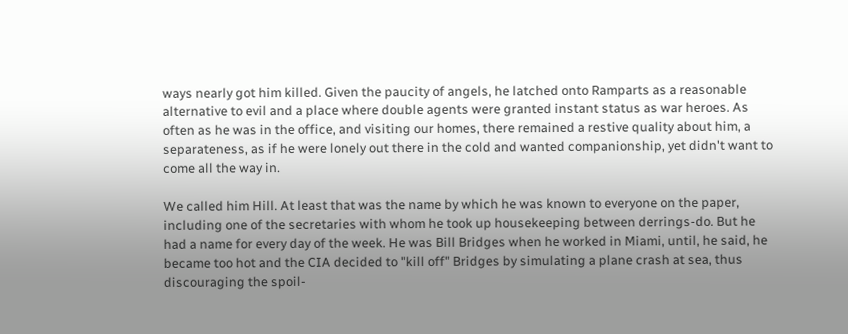ways nearly got him killed. Given the paucity of angels, he latched onto Ramparts as a reasonable alternative to evil and a place where double agents were granted instant status as war heroes. As often as he was in the office, and visiting our homes, there remained a restive quality about him, a separateness, as if he were lonely out there in the cold and wanted companionship, yet didn't want to come all the way in.

We called him Hill. At least that was the name by which he was known to everyone on the paper, including one of the secretaries with whom he took up housekeeping between derrings-do. But he had a name for every day of the week. He was Bill Bridges when he worked in Miami, until, he said, he became too hot and the CIA decided to "kill off" Bridges by simulating a plane crash at sea, thus discouraging the spoil-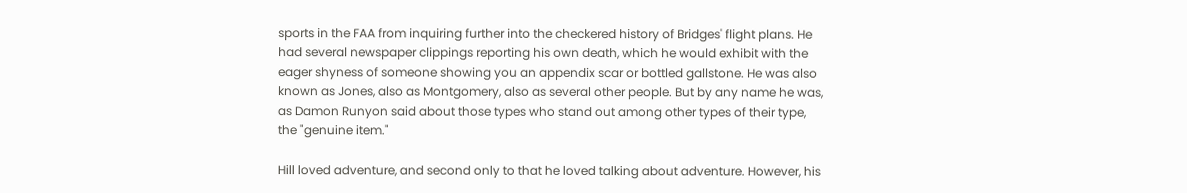sports in the FAA from inquiring further into the checkered history of Bridges' flight plans. He had several newspaper clippings reporting his own death, which he would exhibit with the eager shyness of someone showing you an appendix scar or bottled gallstone. He was also known as Jones, also as Montgomery, also as several other people. But by any name he was, as Damon Runyon said about those types who stand out among other types of their type, the "genuine item."

Hill loved adventure, and second only to that he loved talking about adventure. However, his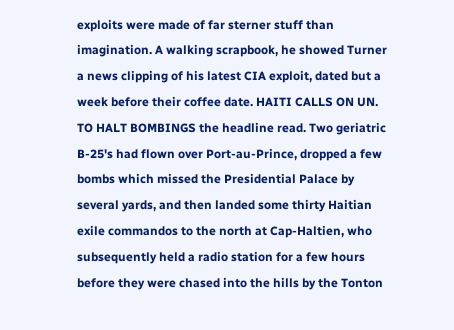exploits were made of far sterner stuff than imagination. A walking scrapbook, he showed Turner a news clipping of his latest CIA exploit, dated but a week before their coffee date. HAITI CALLS ON UN. TO HALT BOMBINGS the headline read. Two geriatric B-25's had flown over Port-au-Prince, dropped a few bombs which missed the Presidential Palace by several yards, and then landed some thirty Haitian exile commandos to the north at Cap-Haltien, who subsequently held a radio station for a few hours before they were chased into the hills by the Tonton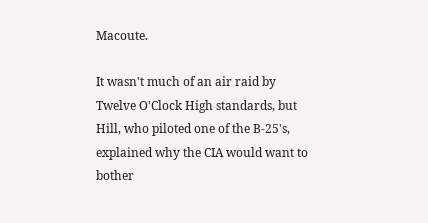Macoute.

It wasn't much of an air raid by Twelve O'Clock High standards, but Hill, who piloted one of the B-25's, explained why the CIA would want to bother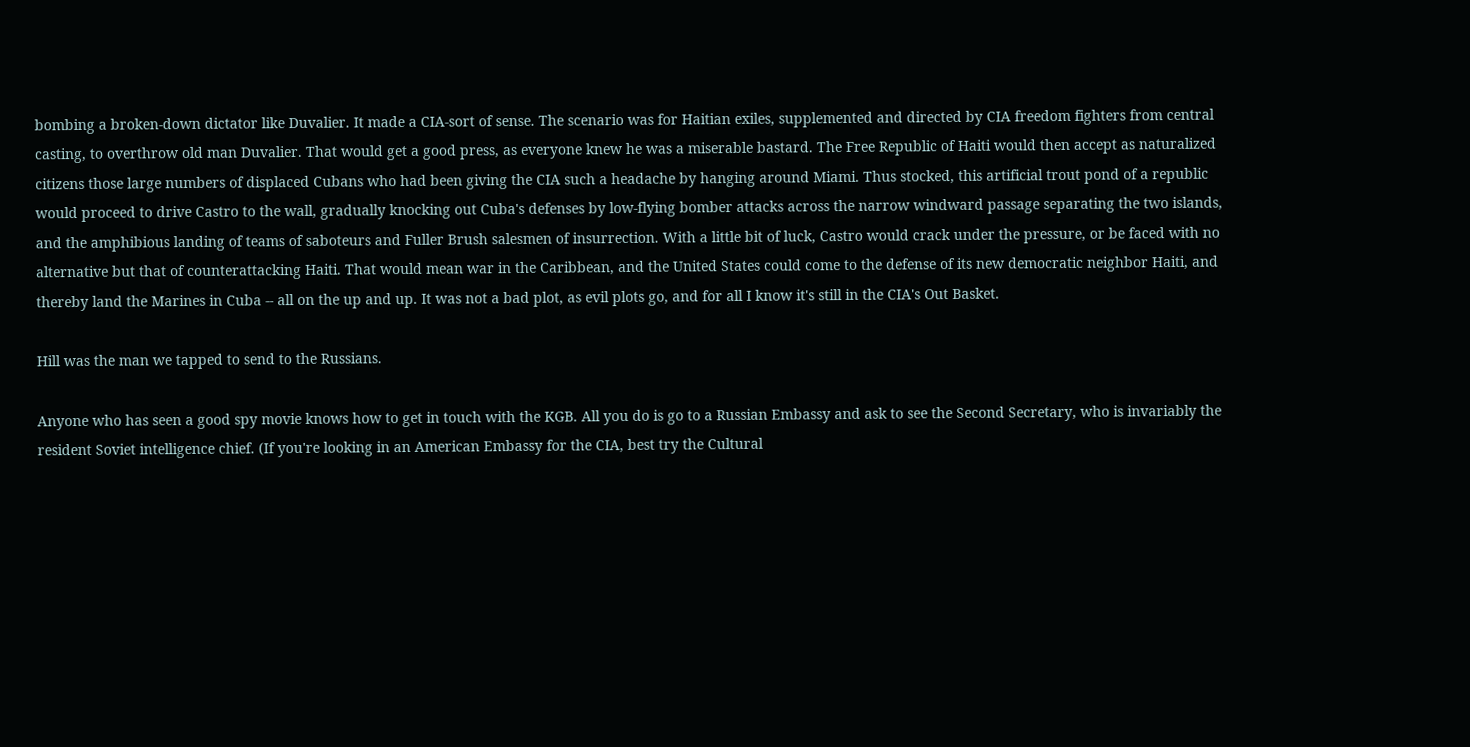bombing a broken-down dictator like Duvalier. It made a CIA-sort of sense. The scenario was for Haitian exiles, supplemented and directed by CIA freedom fighters from central casting, to overthrow old man Duvalier. That would get a good press, as everyone knew he was a miserable bastard. The Free Republic of Haiti would then accept as naturalized citizens those large numbers of displaced Cubans who had been giving the CIA such a headache by hanging around Miami. Thus stocked, this artificial trout pond of a republic would proceed to drive Castro to the wall, gradually knocking out Cuba's defenses by low-flying bomber attacks across the narrow windward passage separating the two islands, and the amphibious landing of teams of saboteurs and Fuller Brush salesmen of insurrection. With a little bit of luck, Castro would crack under the pressure, or be faced with no alternative but that of counterattacking Haiti. That would mean war in the Caribbean, and the United States could come to the defense of its new democratic neighbor Haiti, and thereby land the Marines in Cuba -- all on the up and up. It was not a bad plot, as evil plots go, and for all I know it's still in the CIA's Out Basket.

Hill was the man we tapped to send to the Russians.

Anyone who has seen a good spy movie knows how to get in touch with the KGB. All you do is go to a Russian Embassy and ask to see the Second Secretary, who is invariably the resident Soviet intelligence chief. (If you're looking in an American Embassy for the CIA, best try the Cultural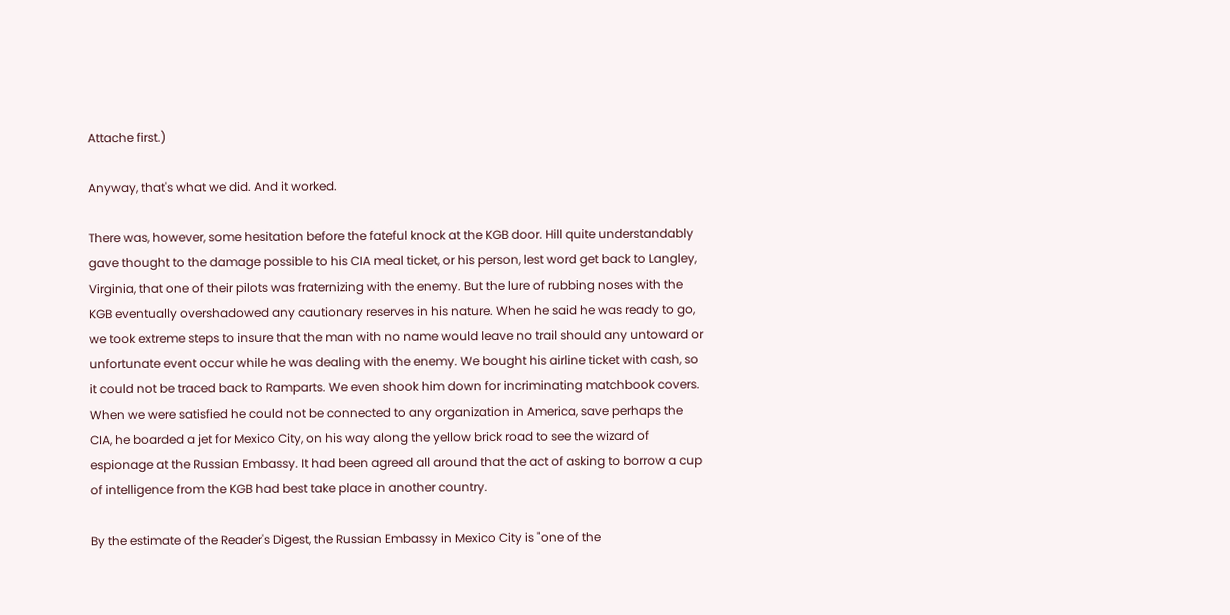Attache first.)

Anyway, that's what we did. And it worked.

There was, however, some hesitation before the fateful knock at the KGB door. Hill quite understandably gave thought to the damage possible to his CIA meal ticket, or his person, lest word get back to Langley, Virginia, that one of their pilots was fraternizing with the enemy. But the lure of rubbing noses with the KGB eventually overshadowed any cautionary reserves in his nature. When he said he was ready to go, we took extreme steps to insure that the man with no name would leave no trail should any untoward or unfortunate event occur while he was dealing with the enemy. We bought his airline ticket with cash, so it could not be traced back to Ramparts. We even shook him down for incriminating matchbook covers. When we were satisfied he could not be connected to any organization in America, save perhaps the CIA, he boarded a jet for Mexico City, on his way along the yellow brick road to see the wizard of espionage at the Russian Embassy. It had been agreed all around that the act of asking to borrow a cup of intelligence from the KGB had best take place in another country.

By the estimate of the Reader's Digest, the Russian Embassy in Mexico City is "one of the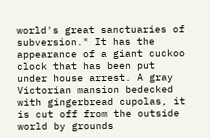world's great sanctuaries of subversion." It has the appearance of a giant cuckoo clock that has been put under house arrest. A gray Victorian mansion bedecked with gingerbread cupolas, it is cut off from the outside world by grounds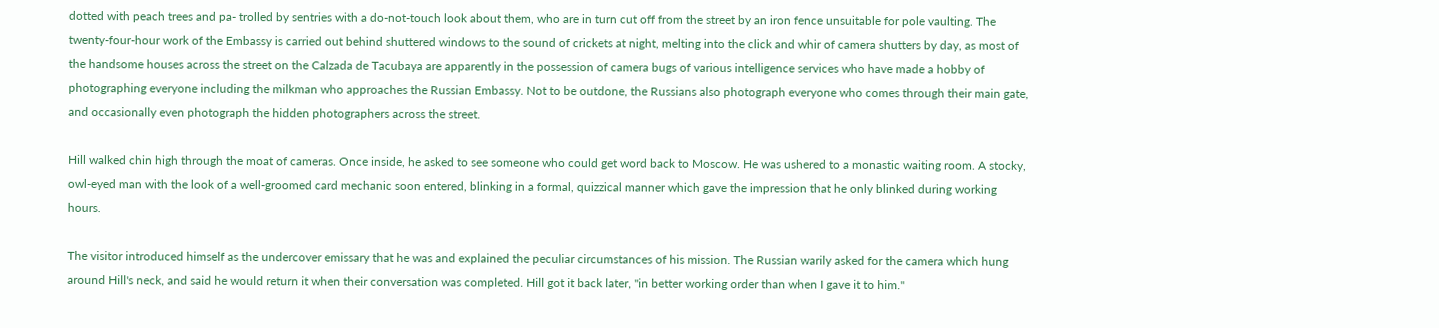dotted with peach trees and pa- trolled by sentries with a do-not-touch look about them, who are in turn cut off from the street by an iron fence unsuitable for pole vaulting. The twenty-four-hour work of the Embassy is carried out behind shuttered windows to the sound of crickets at night, melting into the click and whir of camera shutters by day, as most of the handsome houses across the street on the Calzada de Tacubaya are apparently in the possession of camera bugs of various intelligence services who have made a hobby of photographing everyone including the milkman who approaches the Russian Embassy. Not to be outdone, the Russians also photograph everyone who comes through their main gate, and occasionally even photograph the hidden photographers across the street.

Hill walked chin high through the moat of cameras. Once inside, he asked to see someone who could get word back to Moscow. He was ushered to a monastic waiting room. A stocky, owl-eyed man with the look of a well-groomed card mechanic soon entered, blinking in a formal, quizzical manner which gave the impression that he only blinked during working hours.

The visitor introduced himself as the undercover emissary that he was and explained the peculiar circumstances of his mission. The Russian warily asked for the camera which hung around Hill's neck, and said he would return it when their conversation was completed. Hill got it back later, "in better working order than when I gave it to him."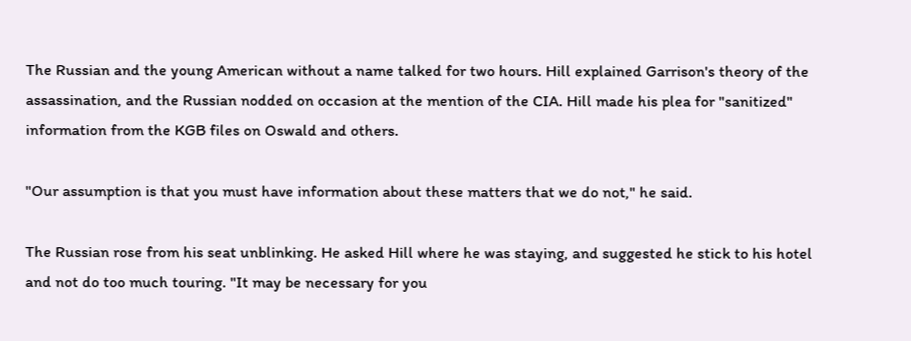The Russian and the young American without a name talked for two hours. Hill explained Garrison's theory of the assassination, and the Russian nodded on occasion at the mention of the CIA. Hill made his plea for "sanitized" information from the KGB files on Oswald and others.

"Our assumption is that you must have information about these matters that we do not," he said.

The Russian rose from his seat unblinking. He asked Hill where he was staying, and suggested he stick to his hotel and not do too much touring. "It may be necessary for you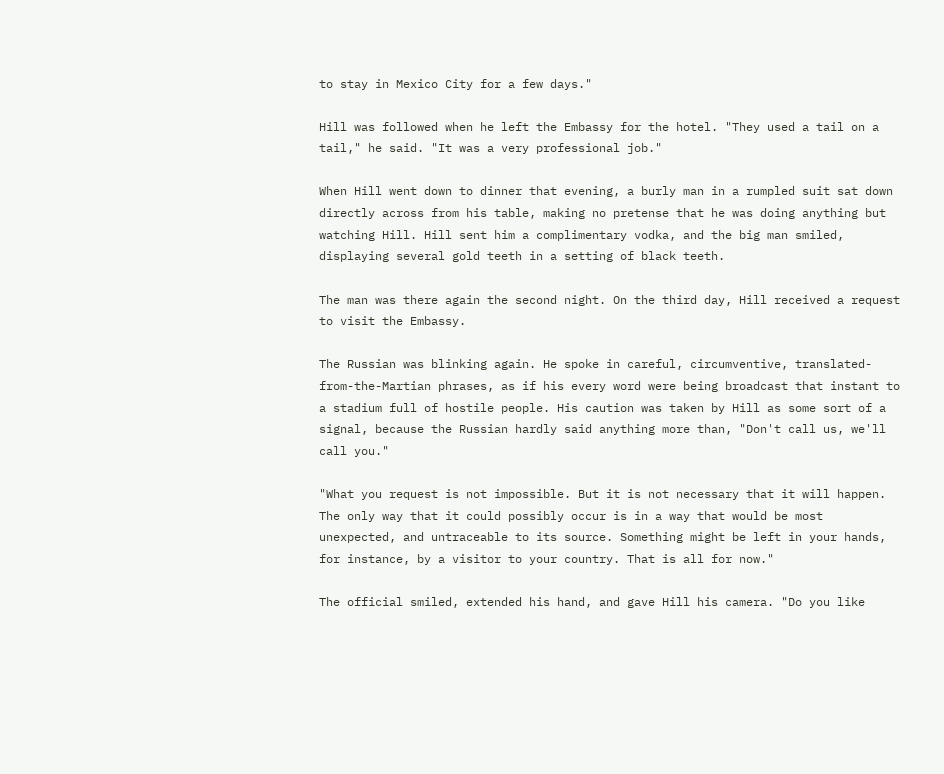to stay in Mexico City for a few days."

Hill was followed when he left the Embassy for the hotel. "They used a tail on a tail," he said. "It was a very professional job."

When Hill went down to dinner that evening, a burly man in a rumpled suit sat down directly across from his table, making no pretense that he was doing anything but watching Hill. Hill sent him a complimentary vodka, and the big man smiled, displaying several gold teeth in a setting of black teeth.

The man was there again the second night. On the third day, Hill received a request to visit the Embassy.

The Russian was blinking again. He spoke in careful, circumventive, translated-from-the-Martian phrases, as if his every word were being broadcast that instant to a stadium full of hostile people. His caution was taken by Hill as some sort of a signal, because the Russian hardly said anything more than, "Don't call us, we'll call you."

"What you request is not impossible. But it is not necessary that it will happen. The only way that it could possibly occur is in a way that would be most unexpected, and untraceable to its source. Something might be left in your hands, for instance, by a visitor to your country. That is all for now."

The official smiled, extended his hand, and gave Hill his camera. "Do you like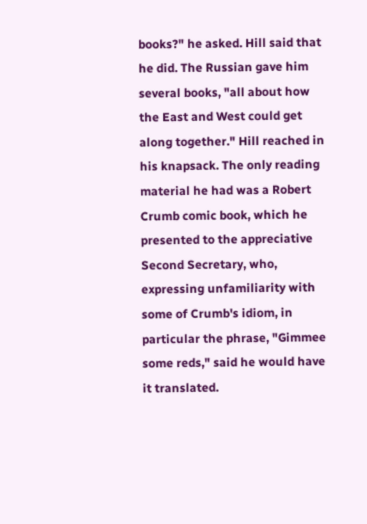books?" he asked. Hill said that he did. The Russian gave him several books, "all about how the East and West could get along together." Hill reached in his knapsack. The only reading material he had was a Robert Crumb comic book, which he presented to the appreciative Second Secretary, who, expressing unfamiliarity with some of Crumb's idiom, in particular the phrase, "Gimmee some reds," said he would have it translated.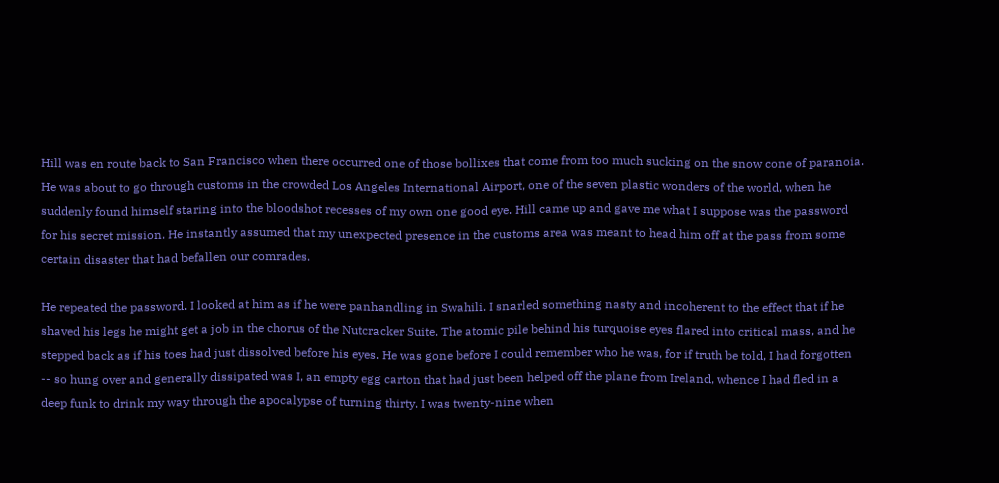Hill was en route back to San Francisco when there occurred one of those bollixes that come from too much sucking on the snow cone of paranoia. He was about to go through customs in the crowded Los Angeles International Airport, one of the seven plastic wonders of the world, when he suddenly found himself staring into the bloodshot recesses of my own one good eye. Hill came up and gave me what I suppose was the password for his secret mission. He instantly assumed that my unexpected presence in the customs area was meant to head him off at the pass from some certain disaster that had befallen our comrades.

He repeated the password. I looked at him as if he were panhandling in Swahili. I snarled something nasty and incoherent to the effect that if he shaved his legs he might get a job in the chorus of the Nutcracker Suite. The atomic pile behind his turquoise eyes flared into critical mass, and he stepped back as if his toes had just dissolved before his eyes. He was gone before I could remember who he was, for if truth be told, I had forgotten -- so hung over and generally dissipated was I, an empty egg carton that had just been helped off the plane from Ireland, whence I had fled in a deep funk to drink my way through the apocalypse of turning thirty. I was twenty-nine when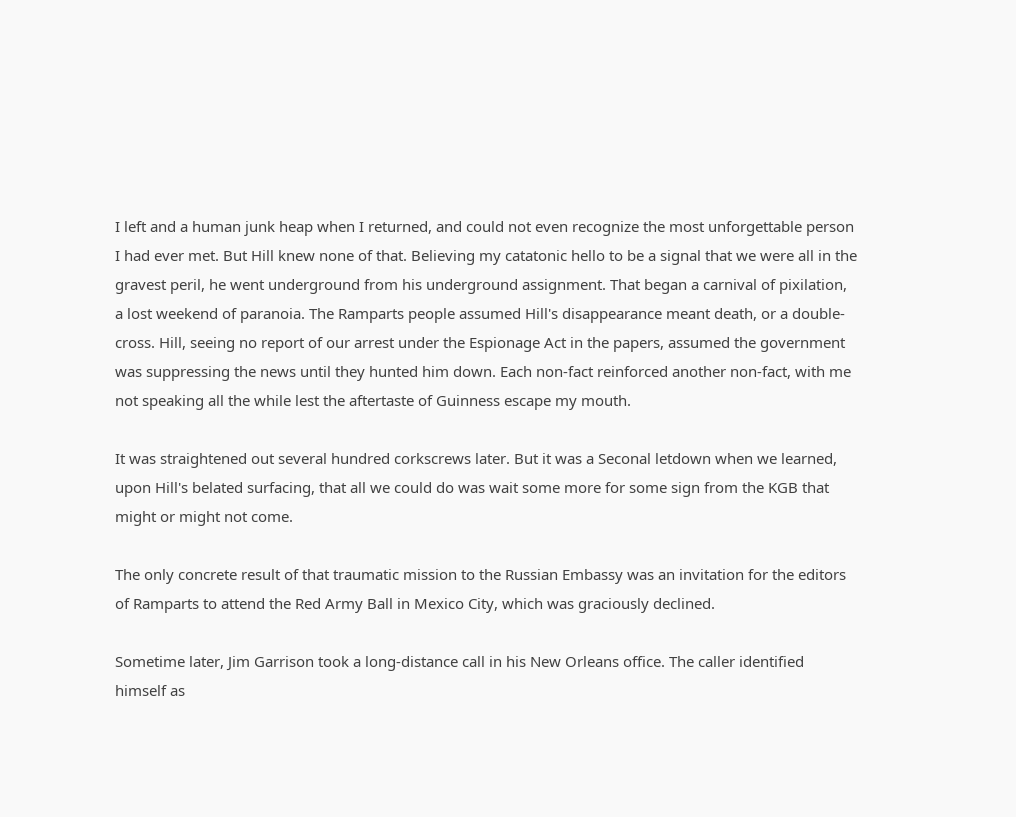I left and a human junk heap when I returned, and could not even recognize the most unforgettable person I had ever met. But Hill knew none of that. Believing my catatonic hello to be a signal that we were all in the gravest peril, he went underground from his underground assignment. That began a carnival of pixilation, a lost weekend of paranoia. The Ramparts people assumed Hill's disappearance meant death, or a double-cross. Hill, seeing no report of our arrest under the Espionage Act in the papers, assumed the government was suppressing the news until they hunted him down. Each non-fact reinforced another non-fact, with me not speaking all the while lest the aftertaste of Guinness escape my mouth.

It was straightened out several hundred corkscrews later. But it was a Seconal letdown when we learned, upon Hill's belated surfacing, that all we could do was wait some more for some sign from the KGB that might or might not come.

The only concrete result of that traumatic mission to the Russian Embassy was an invitation for the editors of Ramparts to attend the Red Army Ball in Mexico City, which was graciously declined.

Sometime later, Jim Garrison took a long-distance call in his New Orleans office. The caller identified himself as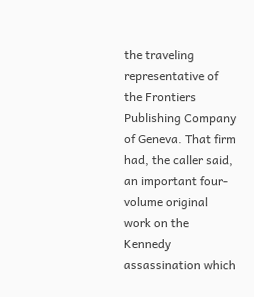the traveling representative of the Frontiers Publishing Company of Geneva. That firm had, the caller said, an important four- volume original work on the Kennedy assassination which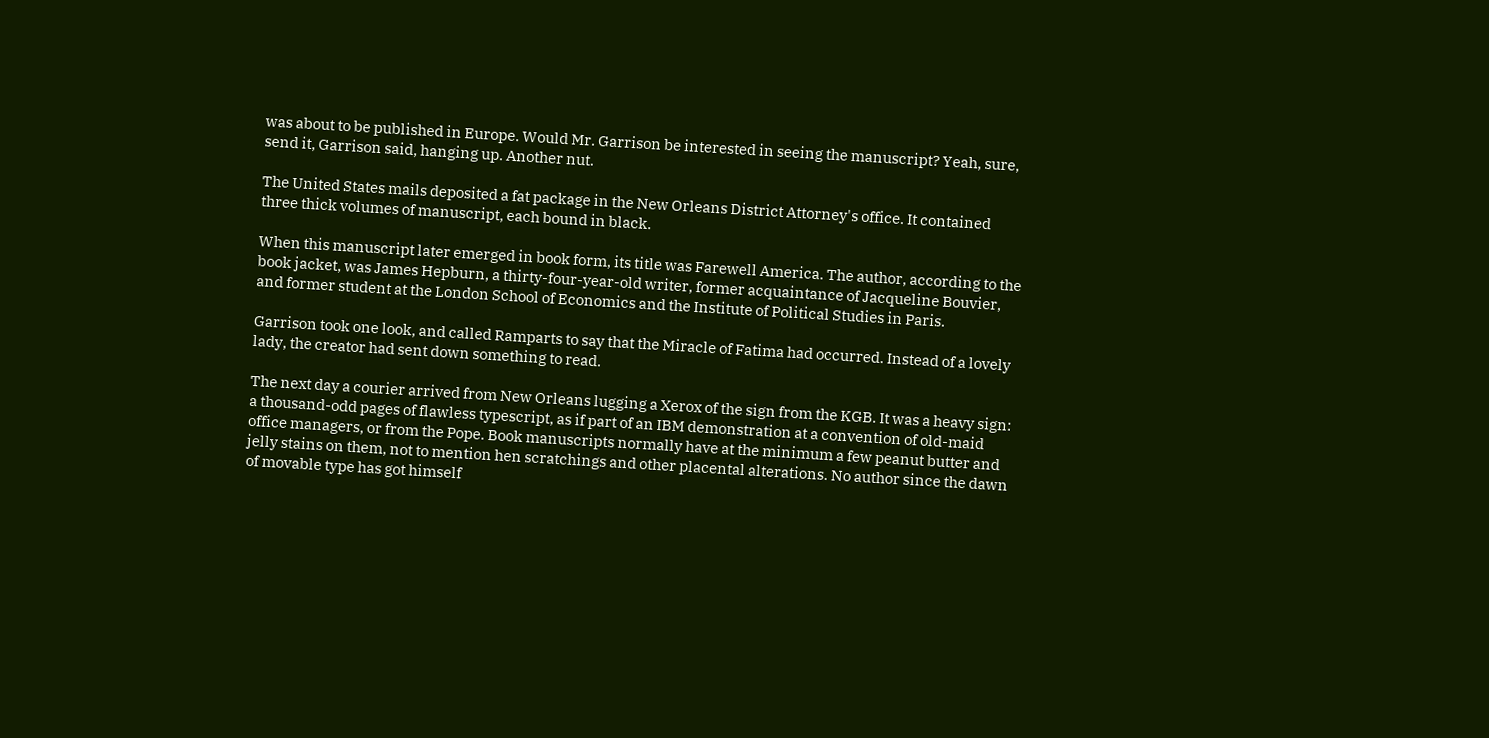was about to be published in Europe. Would Mr. Garrison be interested in seeing the manuscript? Yeah, sure, send it, Garrison said, hanging up. Another nut.

The United States mails deposited a fat package in the New Orleans District Attorney's office. It contained three thick volumes of manuscript, each bound in black.

When this manuscript later emerged in book form, its title was Farewell America. The author, according to the book jacket, was James Hepburn, a thirty-four-year-old writer, former acquaintance of Jacqueline Bouvier, and former student at the London School of Economics and the Institute of Political Studies in Paris.

Garrison took one look, and called Ramparts to say that the Miracle of Fatima had occurred. Instead of a lovely lady, the creator had sent down something to read.

The next day a courier arrived from New Orleans lugging a Xerox of the sign from the KGB. It was a heavy sign: a thousand-odd pages of flawless typescript, as if part of an IBM demonstration at a convention of old-maid office managers, or from the Pope. Book manuscripts normally have at the minimum a few peanut butter and jelly stains on them, not to mention hen scratchings and other placental alterations. No author since the dawn of movable type has got himself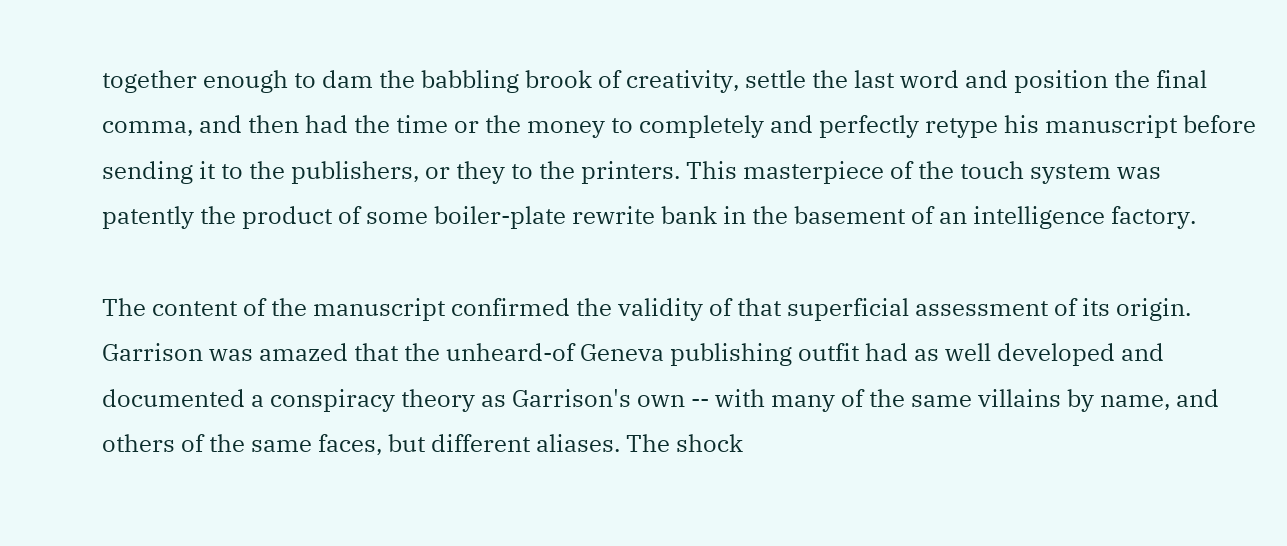together enough to dam the babbling brook of creativity, settle the last word and position the final comma, and then had the time or the money to completely and perfectly retype his manuscript before sending it to the publishers, or they to the printers. This masterpiece of the touch system was patently the product of some boiler-plate rewrite bank in the basement of an intelligence factory.

The content of the manuscript confirmed the validity of that superficial assessment of its origin. Garrison was amazed that the unheard-of Geneva publishing outfit had as well developed and documented a conspiracy theory as Garrison's own -- with many of the same villains by name, and others of the same faces, but different aliases. The shock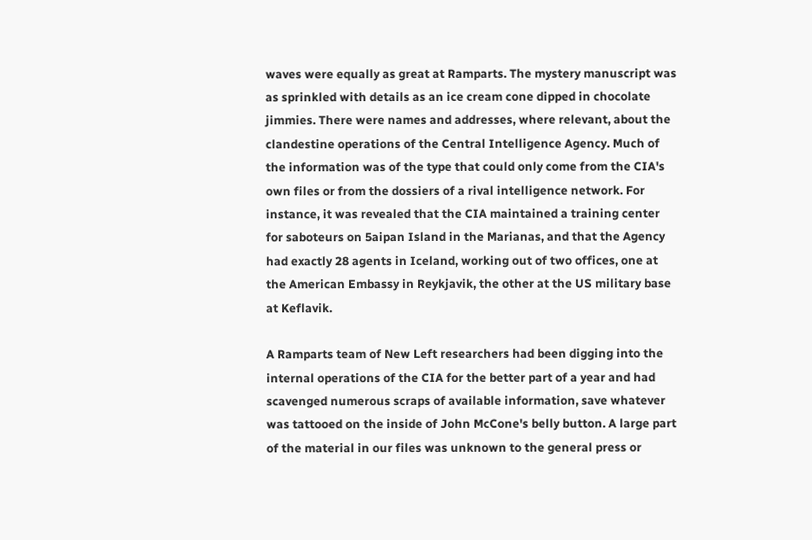waves were equally as great at Ramparts. The mystery manuscript was as sprinkled with details as an ice cream cone dipped in chocolate jimmies. There were names and addresses, where relevant, about the clandestine operations of the Central Intelligence Agency. Much of the information was of the type that could only come from the CIA's own files or from the dossiers of a rival intelligence network. For instance, it was revealed that the CIA maintained a training center for saboteurs on 5aipan Island in the Marianas, and that the Agency had exactly 28 agents in Iceland, working out of two offices, one at the American Embassy in Reykjavik, the other at the US military base at Keflavik.

A Ramparts team of New Left researchers had been digging into the internal operations of the CIA for the better part of a year and had scavenged numerous scraps of available information, save whatever was tattooed on the inside of John McCone's belly button. A large part of the material in our files was unknown to the general press or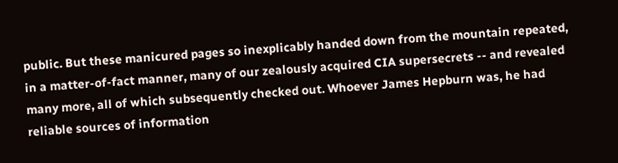public. But these manicured pages so inexplicably handed down from the mountain repeated, in a matter-of-fact manner, many of our zealously acquired CIA supersecrets -- and revealed many more, all of which subsequently checked out. Whoever James Hepburn was, he had reliable sources of information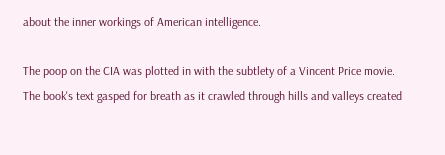about the inner workings of American intelligence.

The poop on the CIA was plotted in with the subtlety of a Vincent Price movie. The book's text gasped for breath as it crawled through hills and valleys created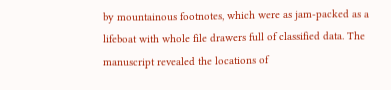by mountainous footnotes, which were as jam-packed as a lifeboat with whole file drawers full of classified data. The manuscript revealed the locations of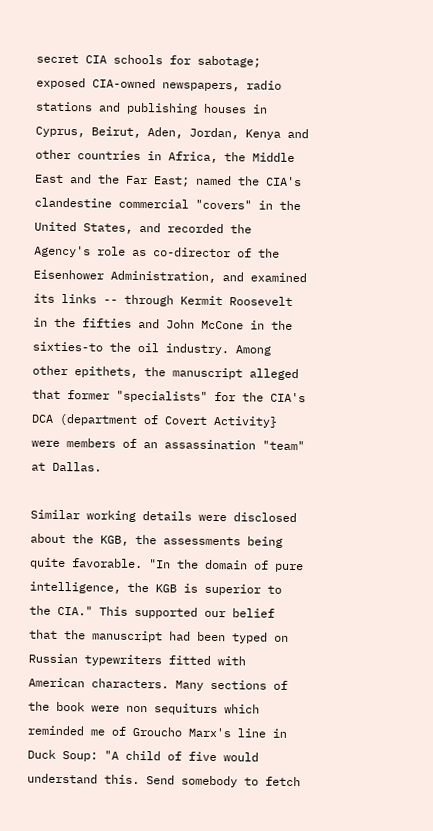secret CIA schools for sabotage; exposed CIA-owned newspapers, radio stations and publishing houses in Cyprus, Beirut, Aden, Jordan, Kenya and other countries in Africa, the Middle East and the Far East; named the CIA's clandestine commercial "covers" in the United States, and recorded the Agency's role as co-director of the Eisenhower Administration, and examined its links -- through Kermit Roosevelt in the fifties and John McCone in the sixties-to the oil industry. Among other epithets, the manuscript alleged that former "specialists" for the CIA's DCA (department of Covert Activity} were members of an assassination "team" at Dallas.

Similar working details were disclosed about the KGB, the assessments being quite favorable. "In the domain of pure intelligence, the KGB is superior to the CIA." This supported our belief that the manuscript had been typed on Russian typewriters fitted with American characters. Many sections of the book were non sequiturs which reminded me of Groucho Marx's line in Duck Soup: "A child of five would understand this. Send somebody to fetch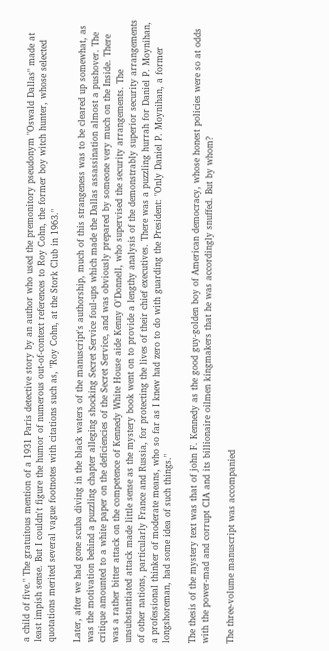a child of five." The gratuitous mention of a 1931 Paris detective story by an author who used the premonitory pseudonym "Oswald Dallas" made at least impish sense. But I couldn't figure the humor of numerous out-of-context references to Roy Cohn, the former boy witch hunter, whose selected quotations merited several vague footnotes with citations such as, "Roy Cohn, at the Stork Club in 1963."

Later, after we had gone scuba diving in the black waters of the manuscript's authorship, much of this strangeness was to be cleared up somewhat, as was the motivation behind a puzzling chapter alleging shocking Secret Service foul-ups which made the Dallas assassination almost a pushover. The critique amounted to a white paper on the deficiencies of the Secret Service, and was obviously prepared by someone very much on the Inside. There was a rather bitter attack on the competence of Kennedy White House aide Kenny O'Donnell, who supervised the security arrangements. The unsubstantiated attack made little sense as the mystery book went on to provide a lengthy analysis of the demonstrably superior security arrangements of other nations, particularly France and Russia, for protecting the lives of their chief executives. There was a puzzling hurrah for Daniel P. Moynihan, a professional thinker of moderate means, who so far as I knew had zero to do with guarding the President: "Only Daniel P. Moynihan, a former longshoreman, had some idea of such things."

The thesis of the mystery text was that of john F. Kennedy as the good guy-golden boy of American democracy, whose honest policies were so at odds with the power-mad and corrupt CIA and its billionaire oilmen kingmakers that he was accordingly snuffed. But by whom?

The three-volume manuscript was accompanied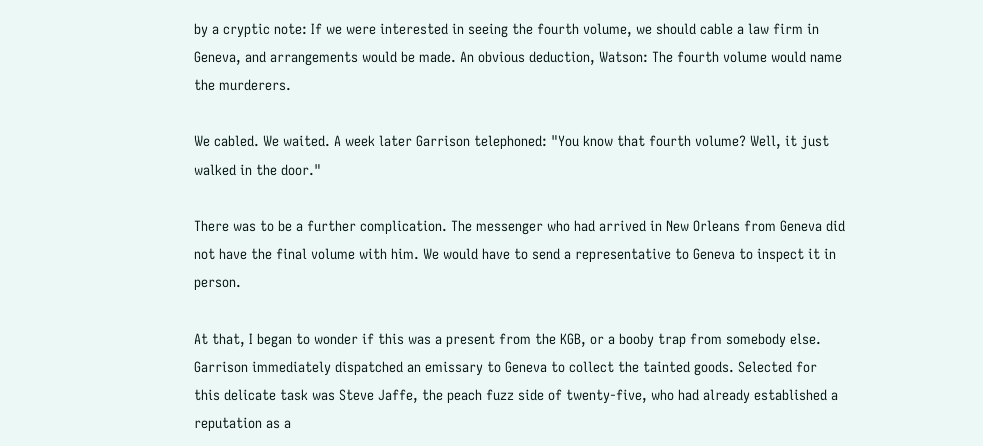by a cryptic note: If we were interested in seeing the fourth volume, we should cable a law firm in Geneva, and arrangements would be made. An obvious deduction, Watson: The fourth volume would name the murderers.

We cabled. We waited. A week later Garrison telephoned: "You know that fourth volume? Well, it just walked in the door."

There was to be a further complication. The messenger who had arrived in New Orleans from Geneva did not have the final volume with him. We would have to send a representative to Geneva to inspect it in person.

At that, I began to wonder if this was a present from the KGB, or a booby trap from somebody else. Garrison immediately dispatched an emissary to Geneva to collect the tainted goods. Selected for this delicate task was Steve Jaffe, the peach fuzz side of twenty-five, who had already established a reputation as a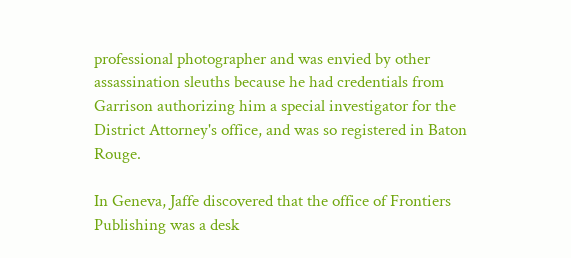professional photographer and was envied by other assassination sleuths because he had credentials from Garrison authorizing him a special investigator for the District Attorney's office, and was so registered in Baton Rouge.

In Geneva, Jaffe discovered that the office of Frontiers Publishing was a desk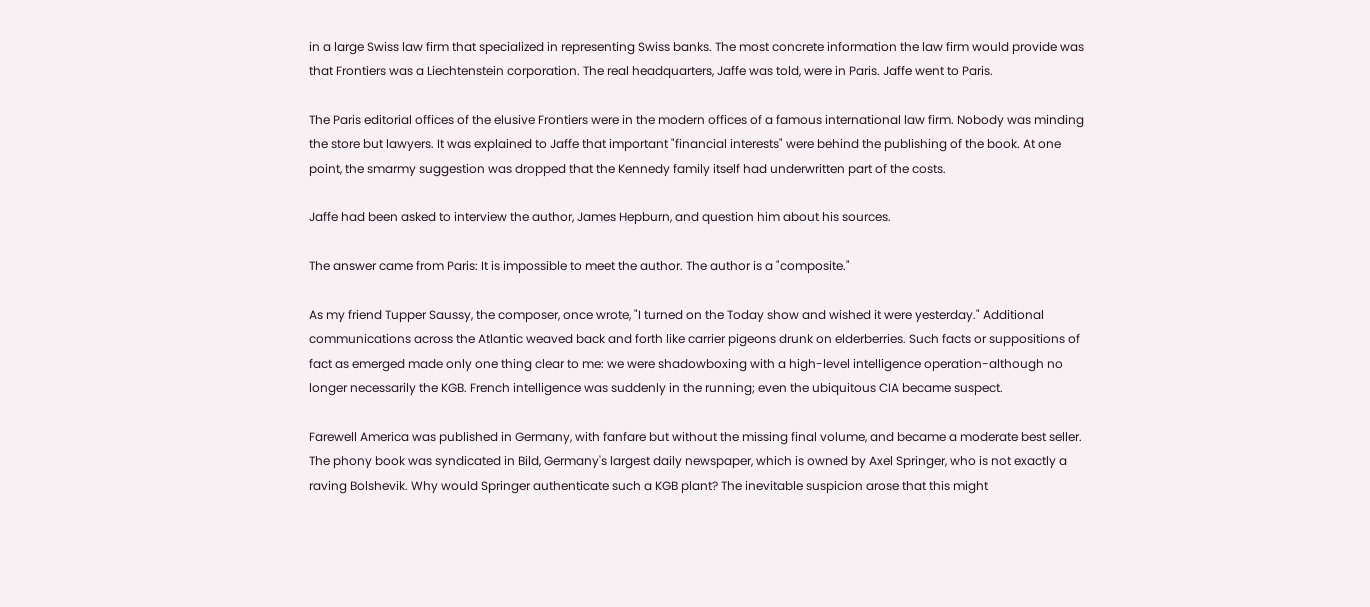in a large Swiss law firm that specialized in representing Swiss banks. The most concrete information the law firm would provide was that Frontiers was a Liechtenstein corporation. The real headquarters, Jaffe was told, were in Paris. Jaffe went to Paris.

The Paris editorial offices of the elusive Frontiers were in the modern offices of a famous international law firm. Nobody was minding the store but lawyers. It was explained to Jaffe that important "financial interests" were behind the publishing of the book. At one point, the smarmy suggestion was dropped that the Kennedy family itself had underwritten part of the costs.

Jaffe had been asked to interview the author, James Hepburn, and question him about his sources.

The answer came from Paris: It is impossible to meet the author. The author is a "composite."

As my friend Tupper Saussy, the composer, once wrote, "I turned on the Today show and wished it were yesterday." Additional communications across the Atlantic weaved back and forth like carrier pigeons drunk on elderberries. Such facts or suppositions of fact as emerged made only one thing clear to me: we were shadowboxing with a high-level intelligence operation-although no longer necessarily the KGB. French intelligence was suddenly in the running; even the ubiquitous CIA became suspect.

Farewell America was published in Germany, with fanfare but without the missing final volume, and became a moderate best seller. The phony book was syndicated in Bild, Germany's largest daily newspaper, which is owned by Axel Springer, who is not exactly a raving Bolshevik. Why would Springer authenticate such a KGB plant? The inevitable suspicion arose that this might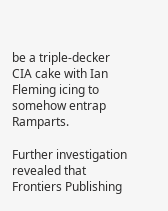be a triple-decker CIA cake with Ian Fleming icing to somehow entrap Ramparts.

Further investigation revealed that Frontiers Publishing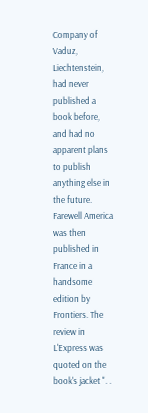Company of Vaduz, Liechtenstein, had never published a book before, and had no apparent plans to publish anything else in the future. Farewell America was then published in France in a handsome edition by Frontiers. The review in L'Express was quoted on the book's jacket ". .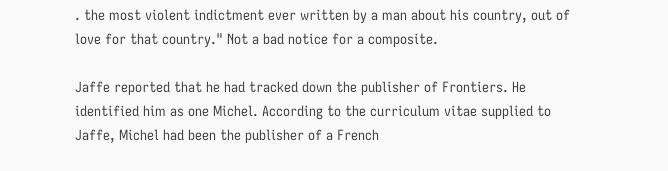. the most violent indictment ever written by a man about his country, out of love for that country." Not a bad notice for a composite.

Jaffe reported that he had tracked down the publisher of Frontiers. He identified him as one Michel. According to the curriculum vitae supplied to Jaffe, Michel had been the publisher of a French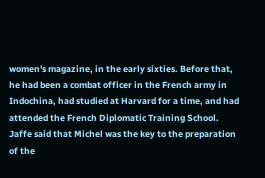women's magazine, in the early sixties. Before that, he had been a combat officer in the French army in Indochina, had studied at Harvard for a time, and had attended the French Diplomatic Training School. Jaffe said that Michel was the key to the preparation of the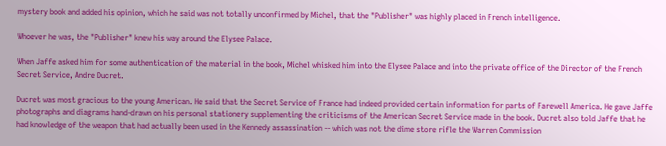mystery book and added his opinion, which he said was not totally unconfirmed by Michel, that the "Publisher" was highly placed in French intelligence.

Whoever he was, the "Publisher" knew his way around the Elysee Palace.

When Jaffe asked him for some authentication of the material in the book, Michel whisked him into the Elysee Palace and into the private office of the Director of the French Secret Service, Andre Ducret.

Ducret was most gracious to the young American. He said that the Secret Service of France had indeed provided certain information for parts of Farewell America. He gave Jaffe photographs and diagrams hand-drawn on his personal stationery supplementing the criticisms of the American Secret Service made in the book. Ducret also told Jaffe that he had knowledge of the weapon that had actually been used in the Kennedy assassination -- which was not the dime store rifle the Warren Commission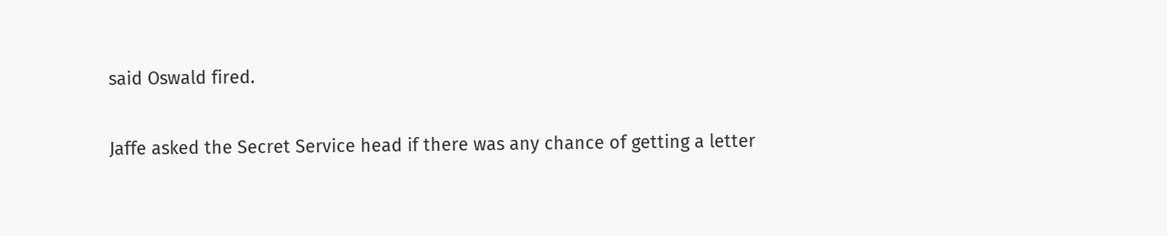said Oswald fired.

Jaffe asked the Secret Service head if there was any chance of getting a letter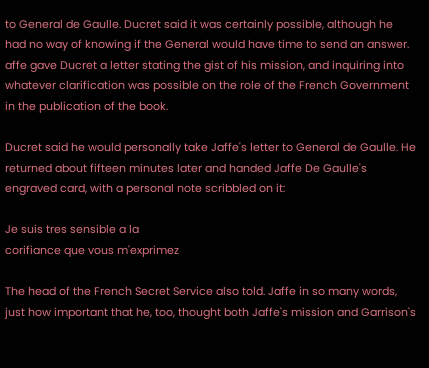to General de Gaulle. Ducret said it was certainly possible, although he had no way of knowing if the General would have time to send an answer. affe gave Ducret a letter stating the gist of his mission, and inquiring into whatever clarification was possible on the role of the French Government in the publication of the book.

Ducret said he would personally take Jaffe's letter to General de Gaulle. He returned about fifteen minutes later and handed Jaffe De Gaulle's engraved card, with a personal note scribbled on it:

Je suis tres sensible a la
corifiance que vous m'exprimez

The head of the French Secret Service also told. Jaffe in so many words, just how important that he, too, thought both Jaffe's mission and Garrison's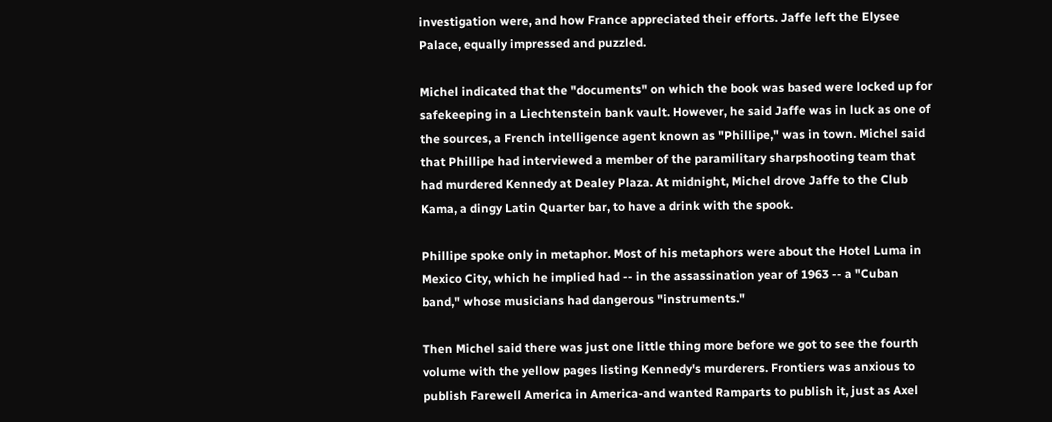investigation were, and how France appreciated their efforts. Jaffe left the Elysee Palace, equally impressed and puzzled.

Michel indicated that the "documents" on which the book was based were locked up for safekeeping in a Liechtenstein bank vault. However, he said Jaffe was in luck as one of the sources, a French intelligence agent known as "Phillipe," was in town. Michel said that Phillipe had interviewed a member of the paramilitary sharpshooting team that had murdered Kennedy at Dealey Plaza. At midnight, Michel drove Jaffe to the Club Kama, a dingy Latin Quarter bar, to have a drink with the spook.

Phillipe spoke only in metaphor. Most of his metaphors were about the Hotel Luma in Mexico City, which he implied had -- in the assassination year of 1963 -- a "Cuban band," whose musicians had dangerous "instruments."

Then Michel said there was just one little thing more before we got to see the fourth volume with the yellow pages listing Kennedy's murderers. Frontiers was anxious to publish Farewell America in America-and wanted Ramparts to publish it, just as Axel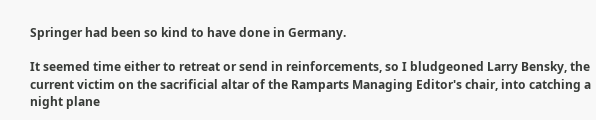Springer had been so kind to have done in Germany.

It seemed time either to retreat or send in reinforcements, so I bludgeoned Larry Bensky, the current victim on the sacrificial altar of the Ramparts Managing Editor's chair, into catching a night plane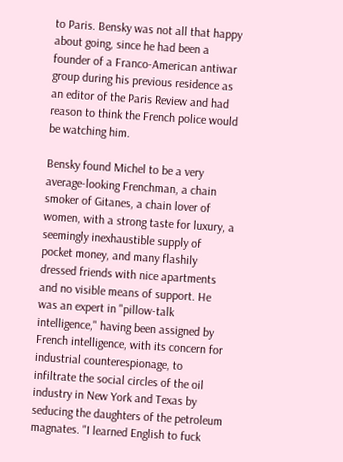to Paris. Bensky was not all that happy about going, since he had been a founder of a Franco-American antiwar group during his previous residence as an editor of the Paris Review and had reason to think the French police would be watching him.

Bensky found Michel to be a very average-looking Frenchman, a chain smoker of Gitanes, a chain lover of women, with a strong taste for luxury, a seemingly inexhaustible supply of pocket money, and many flashily dressed friends with nice apartments and no visible means of support. He was an expert in "pillow-talk intelligence," having been assigned by French intelligence, with its concern for industrial counterespionage, to infiltrate the social circles of the oil industry in New York and Texas by seducing the daughters of the petroleum magnates. "I learned English to fuck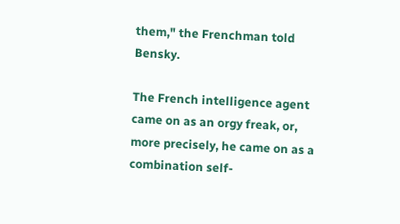them," the Frenchman told Bensky.

The French intelligence agent came on as an orgy freak, or, more precisely, he came on as a combination self-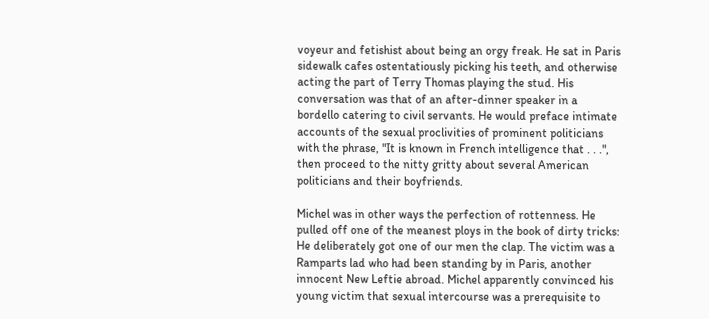voyeur and fetishist about being an orgy freak. He sat in Paris sidewalk cafes ostentatiously picking his teeth, and otherwise acting the part of Terry Thomas playing the stud. His conversation was that of an after-dinner speaker in a bordello catering to civil servants. He would preface intimate accounts of the sexual proclivities of prominent politicians with the phrase, "It is known in French intelligence that . . .", then proceed to the nitty gritty about several American politicians and their boyfriends.

Michel was in other ways the perfection of rottenness. He pulled off one of the meanest ploys in the book of dirty tricks: He deliberately got one of our men the clap. The victim was a Ramparts lad who had been standing by in Paris, another innocent New Leftie abroad. Michel apparently convinced his young victim that sexual intercourse was a prerequisite to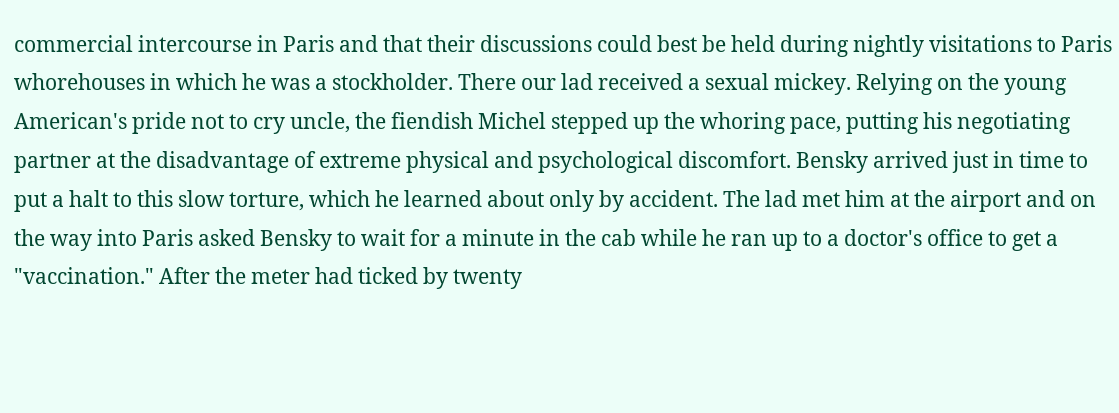commercial intercourse in Paris and that their discussions could best be held during nightly visitations to Paris whorehouses in which he was a stockholder. There our lad received a sexual mickey. Relying on the young American's pride not to cry uncle, the fiendish Michel stepped up the whoring pace, putting his negotiating partner at the disadvantage of extreme physical and psychological discomfort. Bensky arrived just in time to put a halt to this slow torture, which he learned about only by accident. The lad met him at the airport and on the way into Paris asked Bensky to wait for a minute in the cab while he ran up to a doctor's office to get a "vaccination." After the meter had ticked by twenty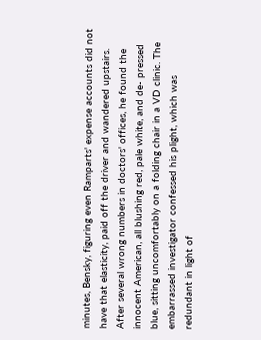minutes, Bensky, figuring even Ramparts' expense accounts did not have that elasticity, paid off the driver and wandered upstairs. After several wrong numbers in doctors' offices, he found the innocent American, all blushing red, pale white, and de- pressed blue, sitting uncomfortably on a folding chair in a VD clinic. The embarrassed investigator confessed his plight, which was redundant in light of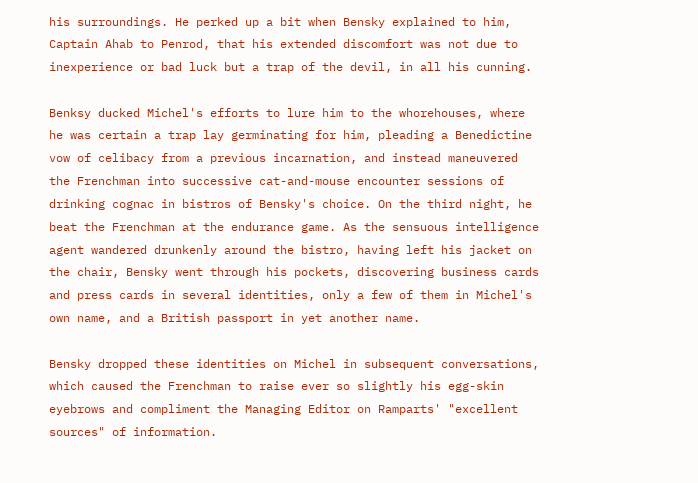his surroundings. He perked up a bit when Bensky explained to him, Captain Ahab to Penrod, that his extended discomfort was not due to inexperience or bad luck but a trap of the devil, in all his cunning.

Benksy ducked Michel's efforts to lure him to the whorehouses, where he was certain a trap lay germinating for him, pleading a Benedictine vow of celibacy from a previous incarnation, and instead maneuvered the Frenchman into successive cat-and-mouse encounter sessions of drinking cognac in bistros of Bensky's choice. On the third night, he beat the Frenchman at the endurance game. As the sensuous intelligence agent wandered drunkenly around the bistro, having left his jacket on the chair, Bensky went through his pockets, discovering business cards and press cards in several identities, only a few of them in Michel's own name, and a British passport in yet another name.

Bensky dropped these identities on Michel in subsequent conversations, which caused the Frenchman to raise ever so slightly his egg-skin eyebrows and compliment the Managing Editor on Ramparts' "excellent sources" of information.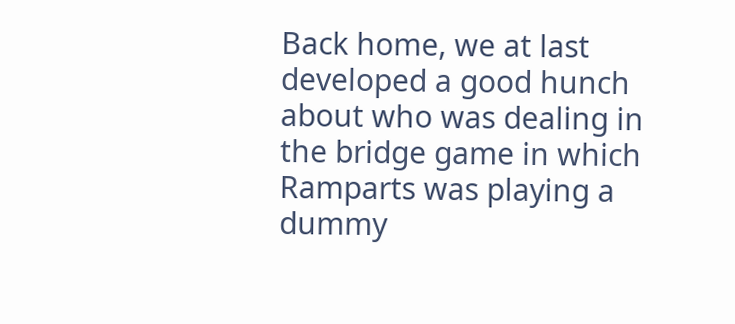Back home, we at last developed a good hunch about who was dealing in the bridge game in which Ramparts was playing a dummy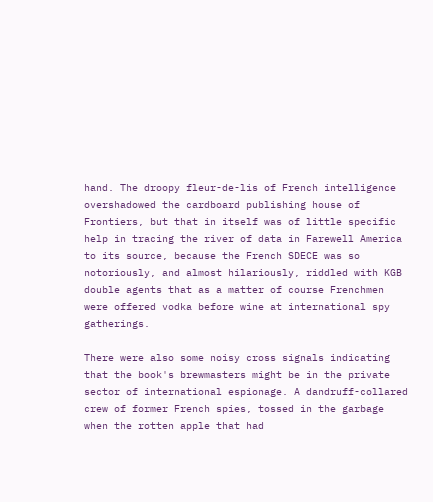hand. The droopy fleur-de-lis of French intelligence overshadowed the cardboard publishing house of Frontiers, but that in itself was of little specific help in tracing the river of data in Farewell America to its source, because the French SDECE was so notoriously, and almost hilariously, riddled with KGB double agents that as a matter of course Frenchmen were offered vodka before wine at international spy gatherings.

There were also some noisy cross signals indicating that the book's brewmasters might be in the private sector of international espionage. A dandruff-collared crew of former French spies, tossed in the garbage when the rotten apple that had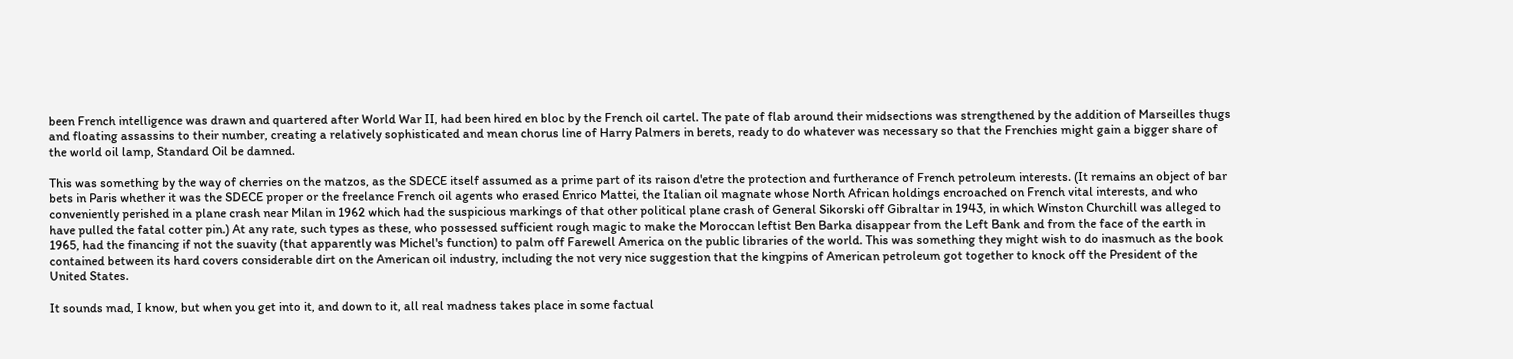been French intelligence was drawn and quartered after World War II, had been hired en bloc by the French oil cartel. The pate of flab around their midsections was strengthened by the addition of Marseilles thugs and floating assassins to their number, creating a relatively sophisticated and mean chorus line of Harry Palmers in berets, ready to do whatever was necessary so that the Frenchies might gain a bigger share of the world oil lamp, Standard Oil be damned.

This was something by the way of cherries on the matzos, as the SDECE itself assumed as a prime part of its raison d'etre the protection and furtherance of French petroleum interests. (It remains an object of bar bets in Paris whether it was the SDECE proper or the freelance French oil agents who erased Enrico Mattei, the Italian oil magnate whose North African holdings encroached on French vital interests, and who conveniently perished in a plane crash near Milan in 1962 which had the suspicious markings of that other political plane crash of General Sikorski off Gibraltar in 1943, in which Winston Churchill was alleged to have pulled the fatal cotter pin.) At any rate, such types as these, who possessed sufficient rough magic to make the Moroccan leftist Ben Barka disappear from the Left Bank and from the face of the earth in 1965, had the financing if not the suavity (that apparently was Michel's function) to palm off Farewell America on the public libraries of the world. This was something they might wish to do inasmuch as the book contained between its hard covers considerable dirt on the American oil industry, including the not very nice suggestion that the kingpins of American petroleum got together to knock off the President of the United States.

It sounds mad, I know, but when you get into it, and down to it, all real madness takes place in some factual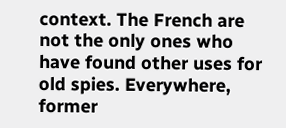context. The French are not the only ones who have found other uses for old spies. Everywhere, former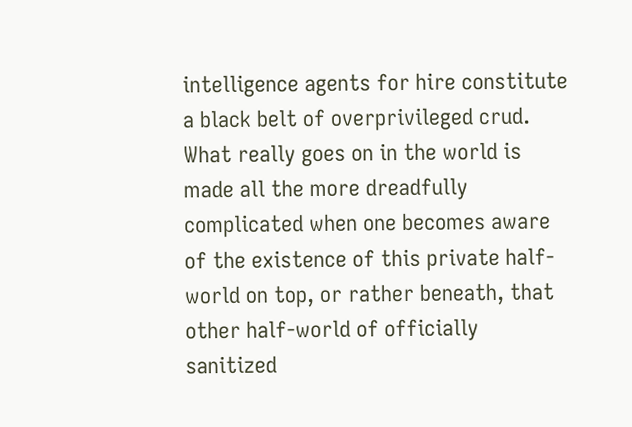intelligence agents for hire constitute a black belt of overprivileged crud. What really goes on in the world is made all the more dreadfully complicated when one becomes aware of the existence of this private half-world on top, or rather beneath, that other half-world of officially sanitized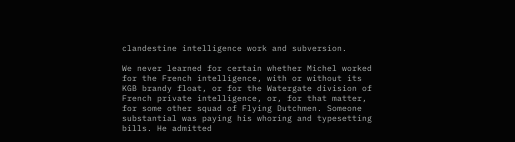clandestine intelligence work and subversion.

We never learned for certain whether Michel worked for the French intelligence, with or without its KGB brandy float, or for the Watergate division of French private intelligence, or, for that matter, for some other squad of Flying Dutchmen. Someone substantial was paying his whoring and typesetting bills. He admitted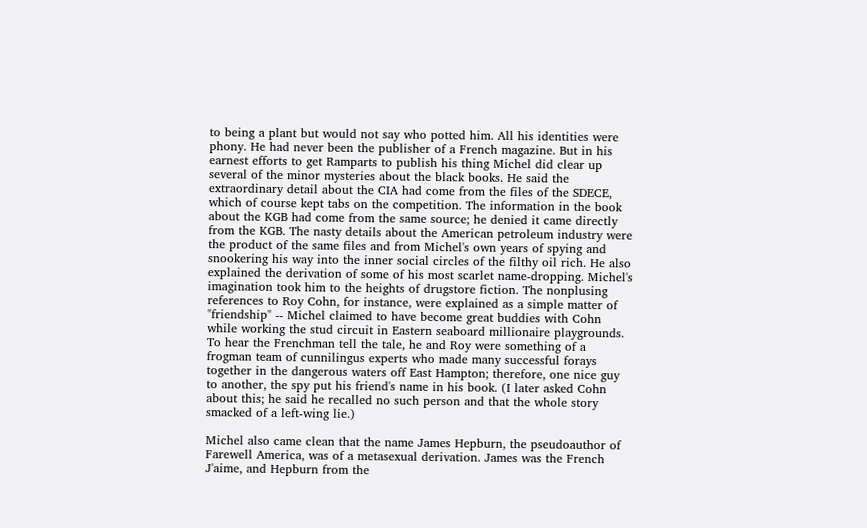to being a plant but would not say who potted him. All his identities were phony. He had never been the publisher of a French magazine. But in his earnest efforts to get Ramparts to publish his thing Michel did clear up several of the minor mysteries about the black books. He said the extraordinary detail about the CIA had come from the files of the SDECE, which of course kept tabs on the competition. The information in the book about the KGB had come from the same source; he denied it came directly from the KGB. The nasty details about the American petroleum industry were the product of the same files and from Michel's own years of spying and snookering his way into the inner social circles of the filthy oil rich. He also explained the derivation of some of his most scarlet name-dropping. Michel's imagination took him to the heights of drugstore fiction. The nonplusing references to Roy Cohn, for instance, were explained as a simple matter of "friendship" -- Michel claimed to have become great buddies with Cohn while working the stud circuit in Eastern seaboard millionaire playgrounds. To hear the Frenchman tell the tale, he and Roy were something of a frogman team of cunnilingus experts who made many successful forays together in the dangerous waters off East Hampton; therefore, one nice guy to another, the spy put his friend's name in his book. (I later asked Cohn about this; he said he recalled no such person and that the whole story smacked of a left-wing lie.)

Michel also came clean that the name James Hepburn, the pseudoauthor of Farewell America, was of a metasexual derivation. James was the French J'aime, and Hepburn from the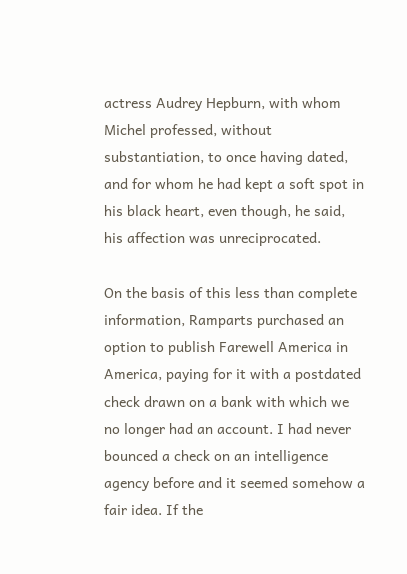actress Audrey Hepburn, with whom Michel professed, without substantiation, to once having dated, and for whom he had kept a soft spot in his black heart, even though, he said, his affection was unreciprocated.

On the basis of this less than complete information, Ramparts purchased an option to publish Farewell America in America, paying for it with a postdated check drawn on a bank with which we no longer had an account. I had never bounced a check on an intelligence agency before and it seemed somehow a fair idea. If the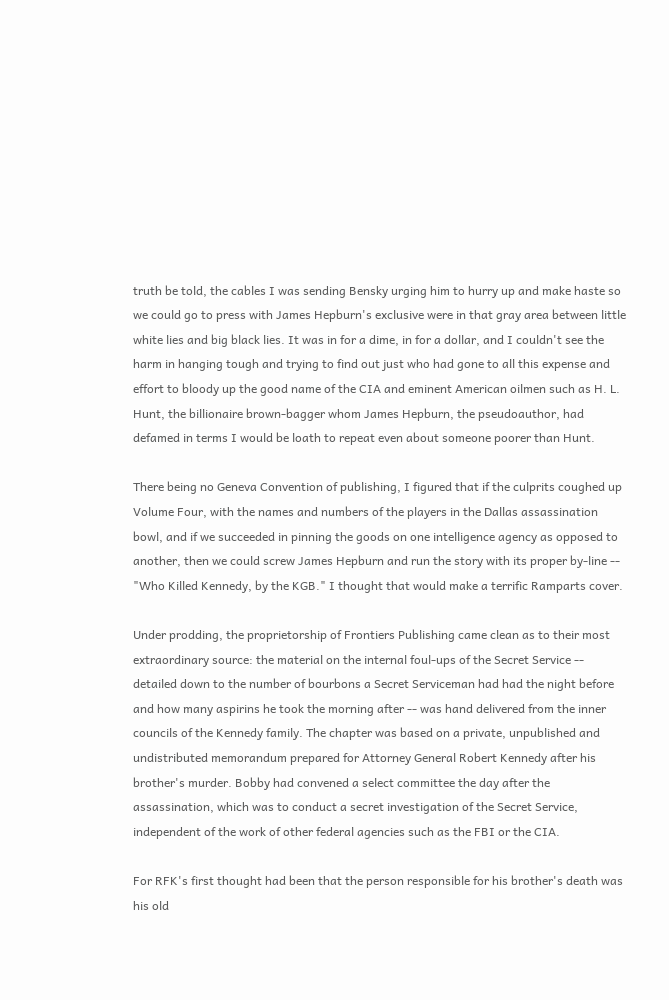truth be told, the cables I was sending Bensky urging him to hurry up and make haste so we could go to press with James Hepburn's exclusive were in that gray area between little white lies and big black lies. It was in for a dime, in for a dollar, and I couldn't see the harm in hanging tough and trying to find out just who had gone to all this expense and effort to bloody up the good name of the CIA and eminent American oilmen such as H. L. Hunt, the billionaire brown-bagger whom James Hepburn, the pseudoauthor, had defamed in terms I would be loath to repeat even about someone poorer than Hunt.

There being no Geneva Convention of publishing, I figured that if the culprits coughed up Volume Four, with the names and numbers of the players in the Dallas assassination bowl, and if we succeeded in pinning the goods on one intelligence agency as opposed to another, then we could screw James Hepburn and run the story with its proper by-line -- "Who Killed Kennedy, by the KGB." I thought that would make a terrific Ramparts cover.

Under prodding, the proprietorship of Frontiers Publishing came clean as to their most extraordinary source: the material on the internal foul-ups of the Secret Service -- detailed down to the number of bourbons a Secret Serviceman had had the night before and how many aspirins he took the morning after -- was hand delivered from the inner councils of the Kennedy family. The chapter was based on a private, unpublished and undistributed memorandum prepared for Attorney General Robert Kennedy after his brother's murder. Bobby had convened a select committee the day after the assassination, which was to conduct a secret investigation of the Secret Service, independent of the work of other federal agencies such as the FBI or the CIA.

For RFK's first thought had been that the person responsible for his brother's death was his old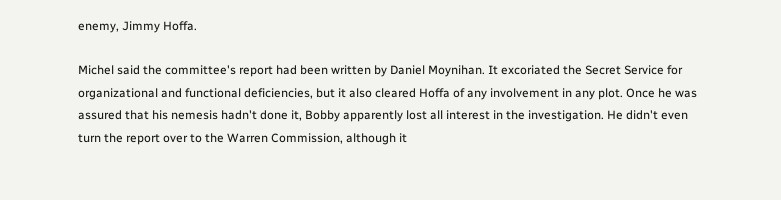enemy, Jimmy Hoffa.

Michel said the committee's report had been written by Daniel Moynihan. It excoriated the Secret Service for organizational and functional deficiencies, but it also cleared Hoffa of any involvement in any plot. Once he was assured that his nemesis hadn't done it, Bobby apparently lost all interest in the investigation. He didn't even turn the report over to the Warren Commission, although it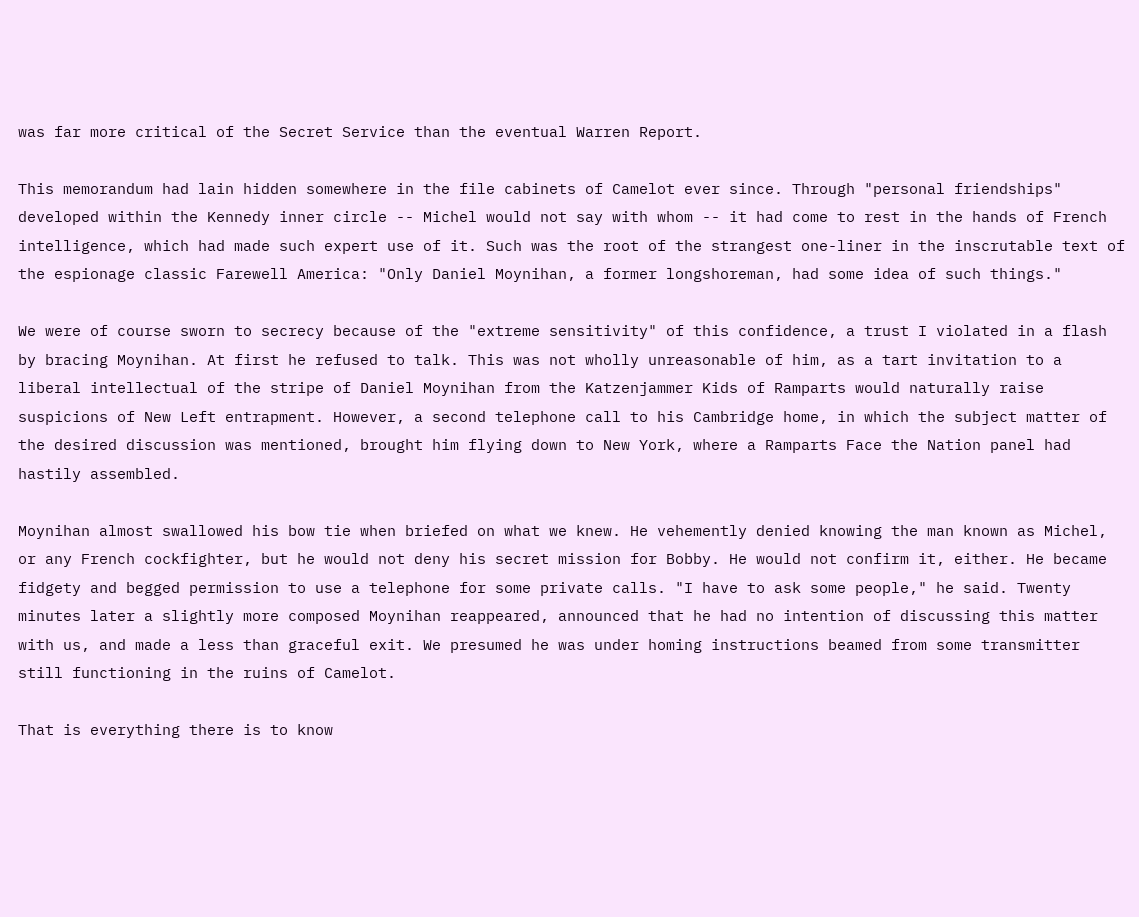was far more critical of the Secret Service than the eventual Warren Report.

This memorandum had lain hidden somewhere in the file cabinets of Camelot ever since. Through "personal friendships" developed within the Kennedy inner circle -- Michel would not say with whom -- it had come to rest in the hands of French intelligence, which had made such expert use of it. Such was the root of the strangest one-liner in the inscrutable text of the espionage classic Farewell America: "Only Daniel Moynihan, a former longshoreman, had some idea of such things."

We were of course sworn to secrecy because of the "extreme sensitivity" of this confidence, a trust I violated in a flash by bracing Moynihan. At first he refused to talk. This was not wholly unreasonable of him, as a tart invitation to a liberal intellectual of the stripe of Daniel Moynihan from the Katzenjammer Kids of Ramparts would naturally raise suspicions of New Left entrapment. However, a second telephone call to his Cambridge home, in which the subject matter of the desired discussion was mentioned, brought him flying down to New York, where a Ramparts Face the Nation panel had hastily assembled.

Moynihan almost swallowed his bow tie when briefed on what we knew. He vehemently denied knowing the man known as Michel, or any French cockfighter, but he would not deny his secret mission for Bobby. He would not confirm it, either. He became fidgety and begged permission to use a telephone for some private calls. "I have to ask some people," he said. Twenty minutes later a slightly more composed Moynihan reappeared, announced that he had no intention of discussing this matter with us, and made a less than graceful exit. We presumed he was under homing instructions beamed from some transmitter still functioning in the ruins of Camelot.

That is everything there is to know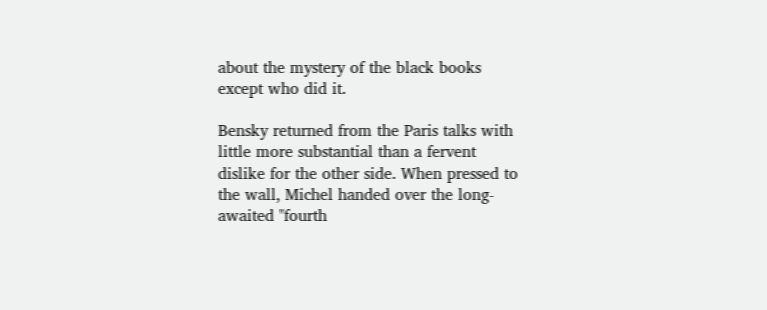about the mystery of the black books except who did it.

Bensky returned from the Paris talks with little more substantial than a fervent dislike for the other side. When pressed to the wall, Michel handed over the long-awaited "fourth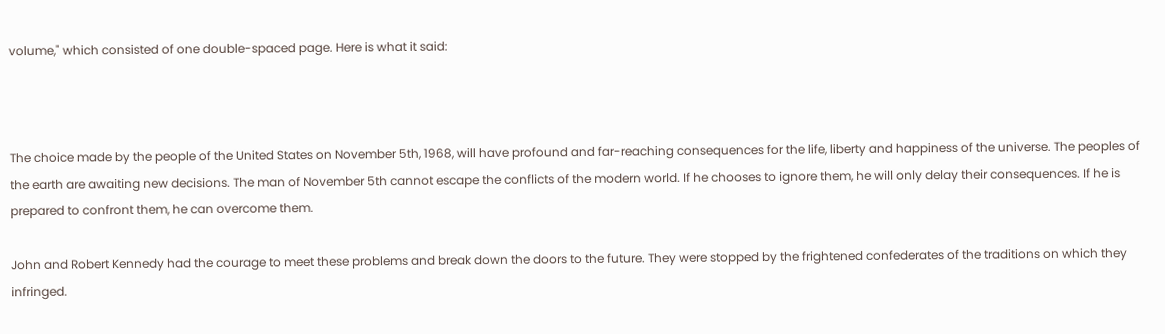volume," which consisted of one double-spaced page. Here is what it said:



The choice made by the people of the United States on November 5th, 1968, will have profound and far-reaching consequences for the life, liberty and happiness of the universe. The peoples of the earth are awaiting new decisions. The man of November 5th cannot escape the conflicts of the modern world. If he chooses to ignore them, he will only delay their consequences. If he is prepared to confront them, he can overcome them.

John and Robert Kennedy had the courage to meet these problems and break down the doors to the future. They were stopped by the frightened confederates of the traditions on which they infringed.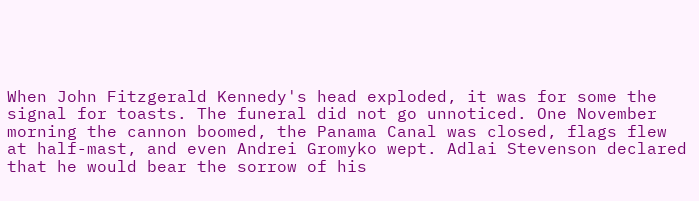When John Fitzgerald Kennedy's head exploded, it was for some the signal for toasts. The funeral did not go unnoticed. One November morning the cannon boomed, the Panama Canal was closed, flags flew at half-mast, and even Andrei Gromyko wept. Adlai Stevenson declared that he would bear the sorrow of his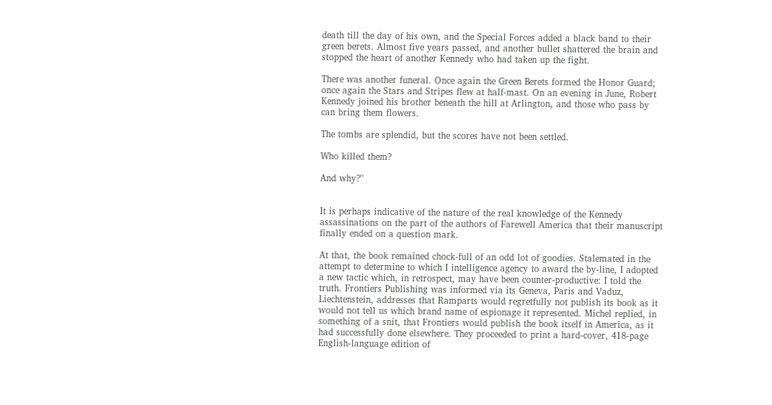death till the day of his own, and the Special Forces added a black band to their green berets. Almost five years passed, and another bullet shattered the brain and stopped the heart of another Kennedy who had taken up the fight.

There was another funeral. Once again the Green Berets formed the Honor Guard; once again the Stars and Stripes flew at half-mast. On an evening in June, Robert Kennedy joined his brother beneath the hill at Arlington, and those who pass by can bring them flowers.

The tombs are splendid, but the scores have not been settled.

Who killed them?

And why?"


It is perhaps indicative of the nature of the real knowledge of the Kennedy assassinations on the part of the authors of Farewell America that their manuscript finally ended on a question mark.

At that, the book remained chock-full of an odd lot of goodies. Stalemated in the attempt to determine to which I intelligence agency to award the by-line, I adopted a new tactic which, in retrospect, may have been counter-productive: I told the truth. Frontiers Publishing was informed via its Geneva, Paris and Vaduz, Liechtenstein, addresses that Ramparts would regretfully not publish its book as it would not tell us which brand name of espionage it represented. Michel replied, in something of a snit, that Frontiers would publish the book itself in America, as it had successfully done elsewhere. They proceeded to print a hard-cover, 418-page English-language edition of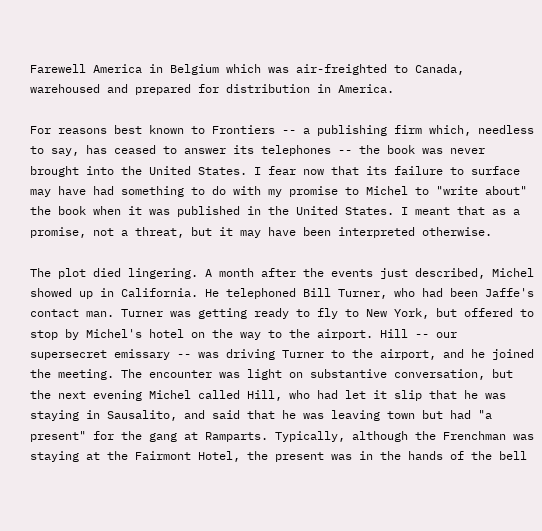Farewell America in Belgium which was air-freighted to Canada, warehoused and prepared for distribution in America.

For reasons best known to Frontiers -- a publishing firm which, needless to say, has ceased to answer its telephones -- the book was never brought into the United States. I fear now that its failure to surface may have had something to do with my promise to Michel to "write about" the book when it was published in the United States. I meant that as a promise, not a threat, but it may have been interpreted otherwise.

The plot died lingering. A month after the events just described, Michel showed up in California. He telephoned Bill Turner, who had been Jaffe's contact man. Turner was getting ready to fly to New York, but offered to stop by Michel's hotel on the way to the airport. Hill -- our supersecret emissary -- was driving Turner to the airport, and he joined the meeting. The encounter was light on substantive conversation, but the next evening Michel called Hill, who had let it slip that he was staying in Sausalito, and said that he was leaving town but had "a present" for the gang at Ramparts. Typically, although the Frenchman was staying at the Fairmont Hotel, the present was in the hands of the bell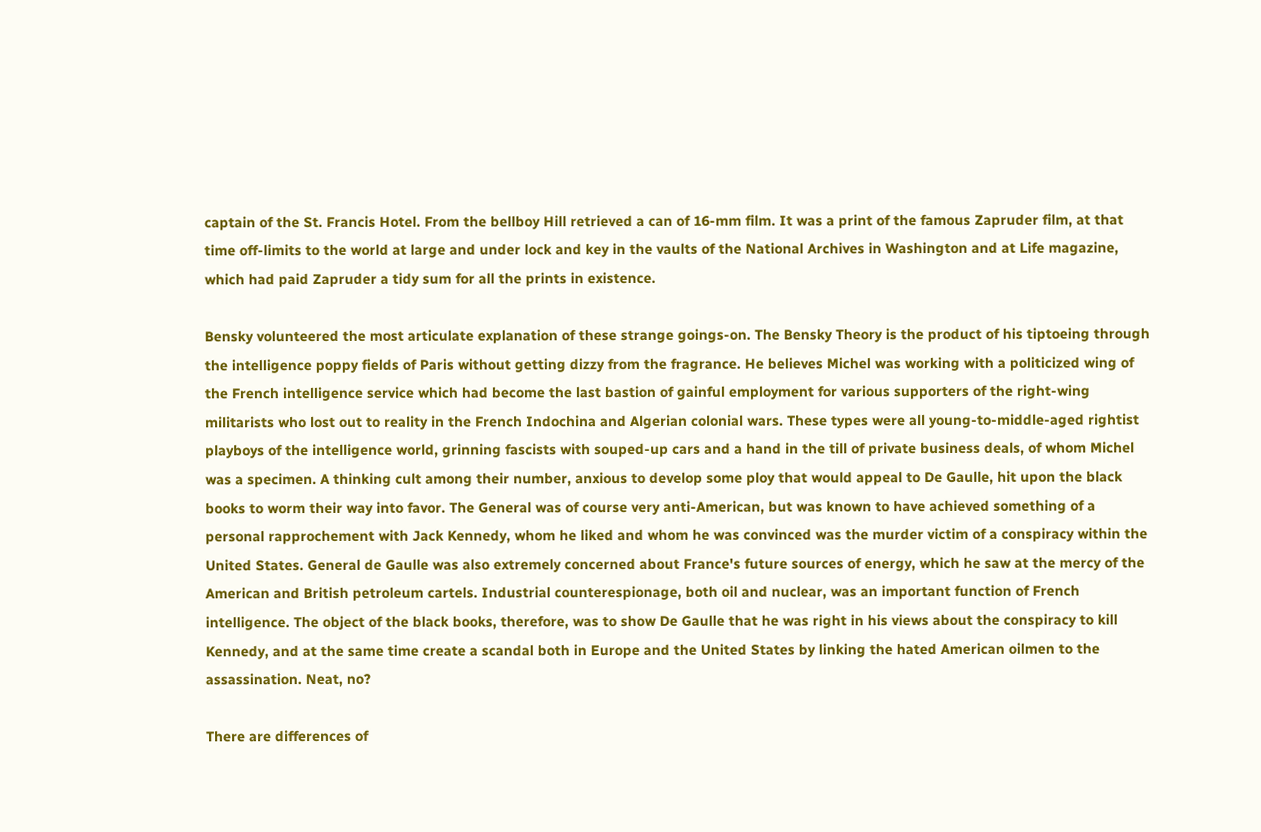captain of the St. Francis Hotel. From the bellboy Hill retrieved a can of 16-mm film. It was a print of the famous Zapruder film, at that time off-limits to the world at large and under lock and key in the vaults of the National Archives in Washington and at Life magazine, which had paid Zapruder a tidy sum for all the prints in existence.

Bensky volunteered the most articulate explanation of these strange goings-on. The Bensky Theory is the product of his tiptoeing through the intelligence poppy fields of Paris without getting dizzy from the fragrance. He believes Michel was working with a politicized wing of the French intelligence service which had become the last bastion of gainful employment for various supporters of the right-wing militarists who lost out to reality in the French Indochina and Algerian colonial wars. These types were all young-to-middle-aged rightist playboys of the intelligence world, grinning fascists with souped-up cars and a hand in the till of private business deals, of whom Michel was a specimen. A thinking cult among their number, anxious to develop some ploy that would appeal to De Gaulle, hit upon the black books to worm their way into favor. The General was of course very anti-American, but was known to have achieved something of a personal rapprochement with Jack Kennedy, whom he liked and whom he was convinced was the murder victim of a conspiracy within the United States. General de Gaulle was also extremely concerned about France's future sources of energy, which he saw at the mercy of the American and British petroleum cartels. Industrial counterespionage, both oil and nuclear, was an important function of French intelligence. The object of the black books, therefore, was to show De Gaulle that he was right in his views about the conspiracy to kill Kennedy, and at the same time create a scandal both in Europe and the United States by linking the hated American oilmen to the assassination. Neat, no?

There are differences of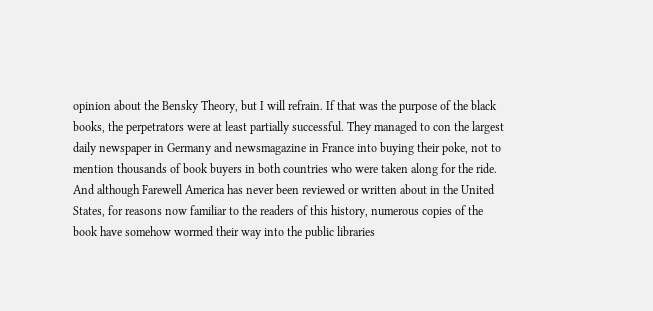opinion about the Bensky Theory, but I will refrain. If that was the purpose of the black books, the perpetrators were at least partially successful. They managed to con the largest daily newspaper in Germany and newsmagazine in France into buying their poke, not to mention thousands of book buyers in both countries who were taken along for the ride. And although Farewell America has never been reviewed or written about in the United States, for reasons now familiar to the readers of this history, numerous copies of the book have somehow wormed their way into the public libraries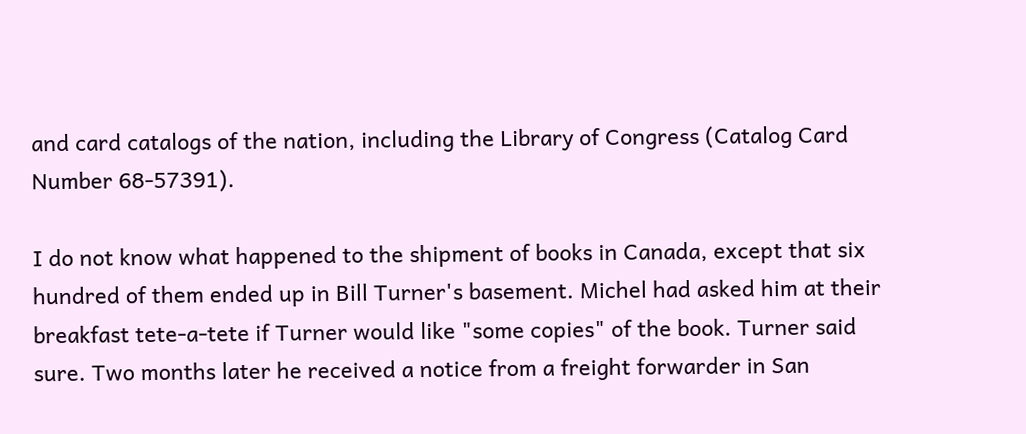and card catalogs of the nation, including the Library of Congress (Catalog Card Number 68-57391).

I do not know what happened to the shipment of books in Canada, except that six hundred of them ended up in Bill Turner's basement. Michel had asked him at their breakfast tete-a-tete if Turner would like "some copies" of the book. Turner said sure. Two months later he received a notice from a freight forwarder in San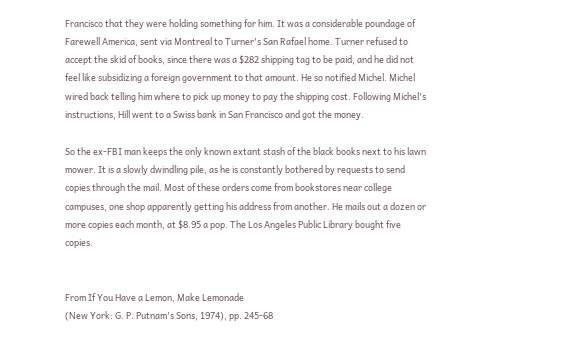Francisco that they were holding something for him. It was a considerable poundage of Farewell America, sent via Montreal to Turner's San Rafael home. Turner refused to accept the skid of books, since there was a $282 shipping tag to be paid, and he did not feel like subsidizing a foreign government to that amount. He so notified Michel. Michel wired back telling him where to pick up money to pay the shipping cost. Following Michel's instructions, Hill went to a Swiss bank in San Francisco and got the money.

So the ex-FBI man keeps the only known extant stash of the black books next to his lawn mower. It is a slowly dwindling pile, as he is constantly bothered by requests to send copies through the mail. Most of these orders come from bookstores near college campuses, one shop apparently getting his address from another. He mails out a dozen or more copies each month, at $8.95 a pop. The Los Angeles Public Library bought five copies.


From If You Have a Lemon, Make Lemonade
(New York: G. P. Putnam's Sons, 1974), pp. 245-68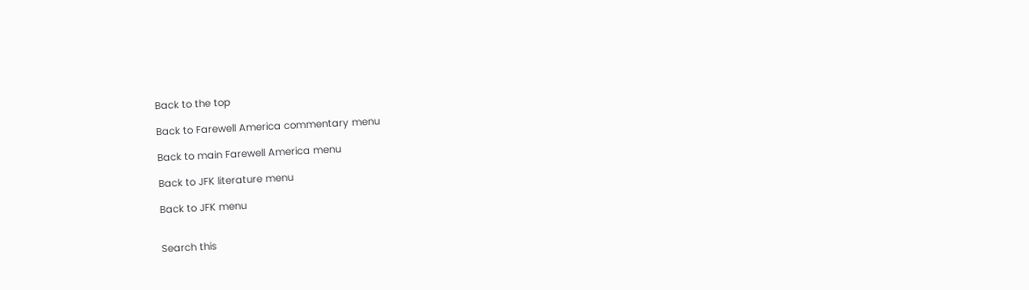Back to the top

Back to Farewell America commentary menu

Back to main Farewell America menu

Back to JFK literature menu

Back to JFK menu


Search this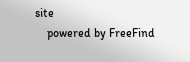site
    powered by FreeFind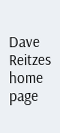Dave Reitzes home page